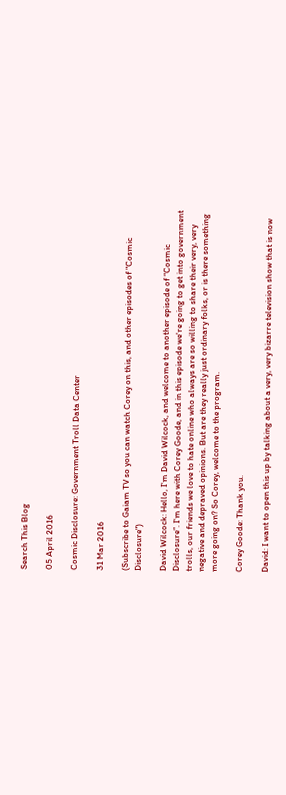Search This Blog

05 April 2016

Cosmic Disclosure: Government Troll Data Center

31 Mar 2016

(Subscribe to Gaiam TV so you can watch Corey on this, and other episodes of "Cosmic Disclosure")

David Wilcock: Hello, I'm David Wilcock, and welcome to another episode of “Cosmic Disclosure”. I'm here with Corey Goode, and in this episode we're going to get into government trolls, our friends we love to hate online who always are so willing to share their very, very negative and depraved opinions. But are they really just ordinary folks, or is there something more going on? So Corey, welcome to the program.

Corey Goode: Thank you.

David: I want to open this up by talking about a very, very bizarre television show that is now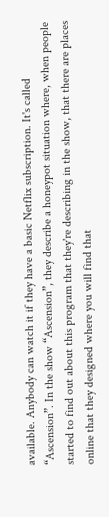available. Anybody can watch it if they have a basic Netflix subscription. It's called “Ascension”. In the show “Ascension”, they describe a honeypot situation where, when people started to find out about this program that they're describing in the show, that there are places online that they designed where you will find that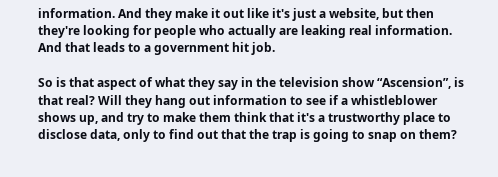information. And they make it out like it's just a website, but then they're looking for people who actually are leaking real information. And that leads to a government hit job.

So is that aspect of what they say in the television show “Ascension”, is that real? Will they hang out information to see if a whistleblower shows up, and try to make them think that it's a trustworthy place to disclose data, only to find out that the trap is going to snap on them?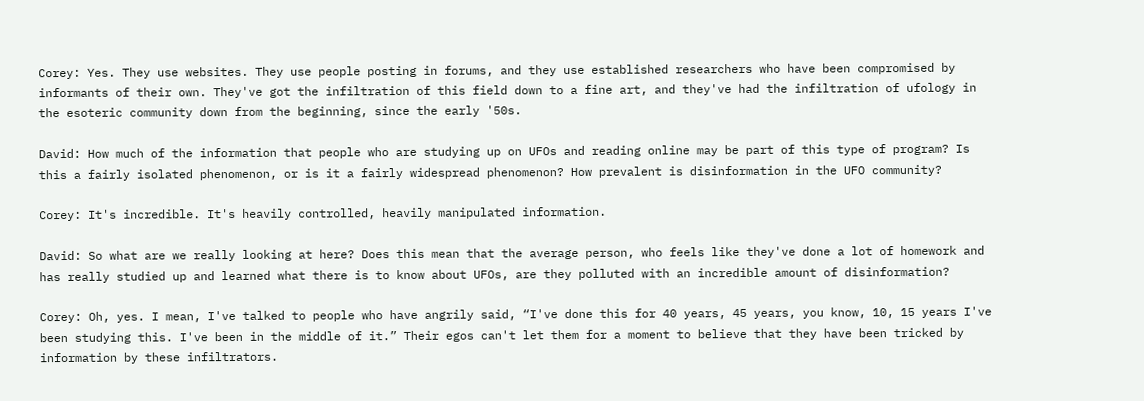Corey: Yes. They use websites. They use people posting in forums, and they use established researchers who have been compromised by informants of their own. They've got the infiltration of this field down to a fine art, and they've had the infiltration of ufology in the esoteric community down from the beginning, since the early '50s.

David: How much of the information that people who are studying up on UFOs and reading online may be part of this type of program? Is this a fairly isolated phenomenon, or is it a fairly widespread phenomenon? How prevalent is disinformation in the UFO community?

Corey: It's incredible. It's heavily controlled, heavily manipulated information.

David: So what are we really looking at here? Does this mean that the average person, who feels like they've done a lot of homework and has really studied up and learned what there is to know about UFOs, are they polluted with an incredible amount of disinformation?

Corey: Oh, yes. I mean, I've talked to people who have angrily said, “I've done this for 40 years, 45 years, you know, 10, 15 years I've been studying this. I've been in the middle of it.” Their egos can't let them for a moment to believe that they have been tricked by information by these infiltrators.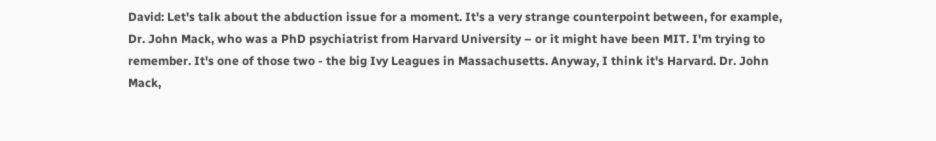David: Let's talk about the abduction issue for a moment. It's a very strange counterpoint between, for example, Dr. John Mack, who was a PhD psychiatrist from Harvard University – or it might have been MIT. I'm trying to remember. It's one of those two - the big Ivy Leagues in Massachusetts. Anyway, I think it's Harvard. Dr. John Mack,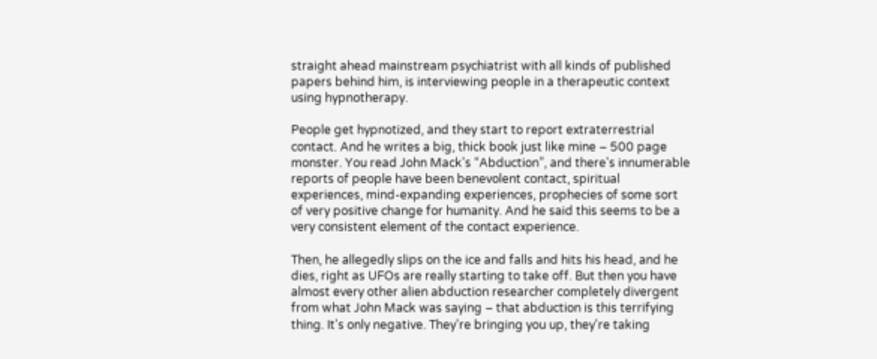straight ahead mainstream psychiatrist with all kinds of published papers behind him, is interviewing people in a therapeutic context using hypnotherapy.

People get hypnotized, and they start to report extraterrestrial contact. And he writes a big, thick book just like mine – 500 page monster. You read John Mack's “Abduction”, and there's innumerable reports of people have been benevolent contact, spiritual experiences, mind-expanding experiences, prophecies of some sort of very positive change for humanity. And he said this seems to be a very consistent element of the contact experience.

Then, he allegedly slips on the ice and falls and hits his head, and he dies, right as UFOs are really starting to take off. But then you have almost every other alien abduction researcher completely divergent from what John Mack was saying – that abduction is this terrifying thing. It's only negative. They're bringing you up, they're taking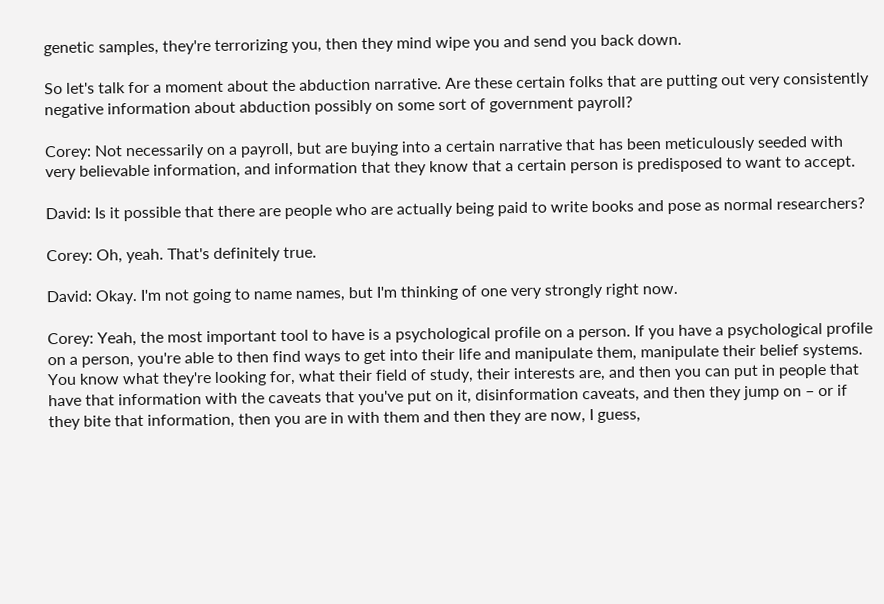genetic samples, they're terrorizing you, then they mind wipe you and send you back down.

So let's talk for a moment about the abduction narrative. Are these certain folks that are putting out very consistently negative information about abduction possibly on some sort of government payroll?

Corey: Not necessarily on a payroll, but are buying into a certain narrative that has been meticulously seeded with very believable information, and information that they know that a certain person is predisposed to want to accept.

David: Is it possible that there are people who are actually being paid to write books and pose as normal researchers?

Corey: Oh, yeah. That's definitely true.

David: Okay. I'm not going to name names, but I'm thinking of one very strongly right now.

Corey: Yeah, the most important tool to have is a psychological profile on a person. If you have a psychological profile on a person, you're able to then find ways to get into their life and manipulate them, manipulate their belief systems. You know what they're looking for, what their field of study, their interests are, and then you can put in people that have that information with the caveats that you've put on it, disinformation caveats, and then they jump on – or if they bite that information, then you are in with them and then they are now, I guess,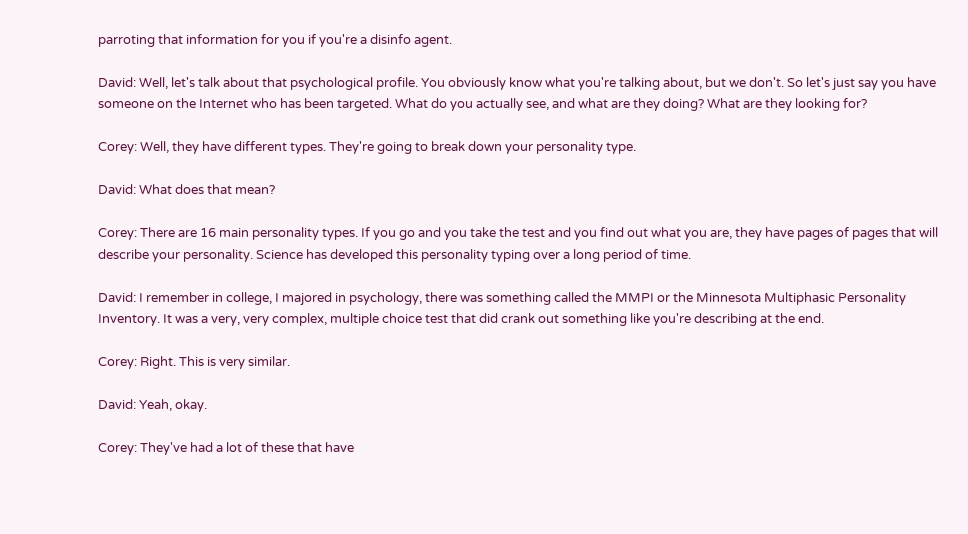parroting that information for you if you're a disinfo agent.

David: Well, let's talk about that psychological profile. You obviously know what you're talking about, but we don't. So let's just say you have someone on the Internet who has been targeted. What do you actually see, and what are they doing? What are they looking for?

Corey: Well, they have different types. They're going to break down your personality type.

David: What does that mean?

Corey: There are 16 main personality types. If you go and you take the test and you find out what you are, they have pages of pages that will describe your personality. Science has developed this personality typing over a long period of time.

David: I remember in college, I majored in psychology, there was something called the MMPI or the Minnesota Multiphasic Personality Inventory. It was a very, very complex, multiple choice test that did crank out something like you're describing at the end.

Corey: Right. This is very similar.

David: Yeah, okay.

Corey: They've had a lot of these that have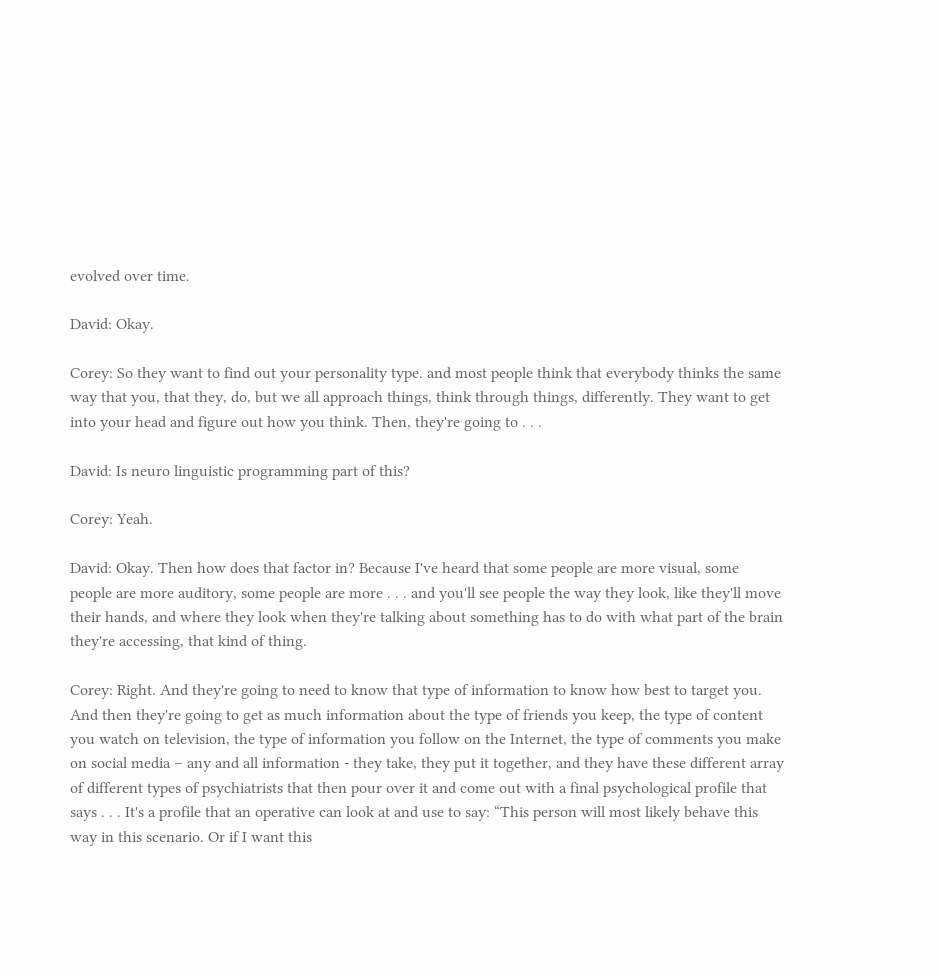evolved over time.

David: Okay.

Corey: So they want to find out your personality type. and most people think that everybody thinks the same way that you, that they, do, but we all approach things, think through things, differently. They want to get into your head and figure out how you think. Then, they're going to . . .

David: Is neuro linguistic programming part of this?

Corey: Yeah.

David: Okay. Then how does that factor in? Because I've heard that some people are more visual, some people are more auditory, some people are more . . . and you'll see people the way they look, like they'll move their hands, and where they look when they're talking about something has to do with what part of the brain they're accessing, that kind of thing.

Corey: Right. And they're going to need to know that type of information to know how best to target you. And then they're going to get as much information about the type of friends you keep, the type of content you watch on television, the type of information you follow on the Internet, the type of comments you make on social media – any and all information - they take, they put it together, and they have these different array of different types of psychiatrists that then pour over it and come out with a final psychological profile that says . . . It's a profile that an operative can look at and use to say: “This person will most likely behave this way in this scenario. Or if I want this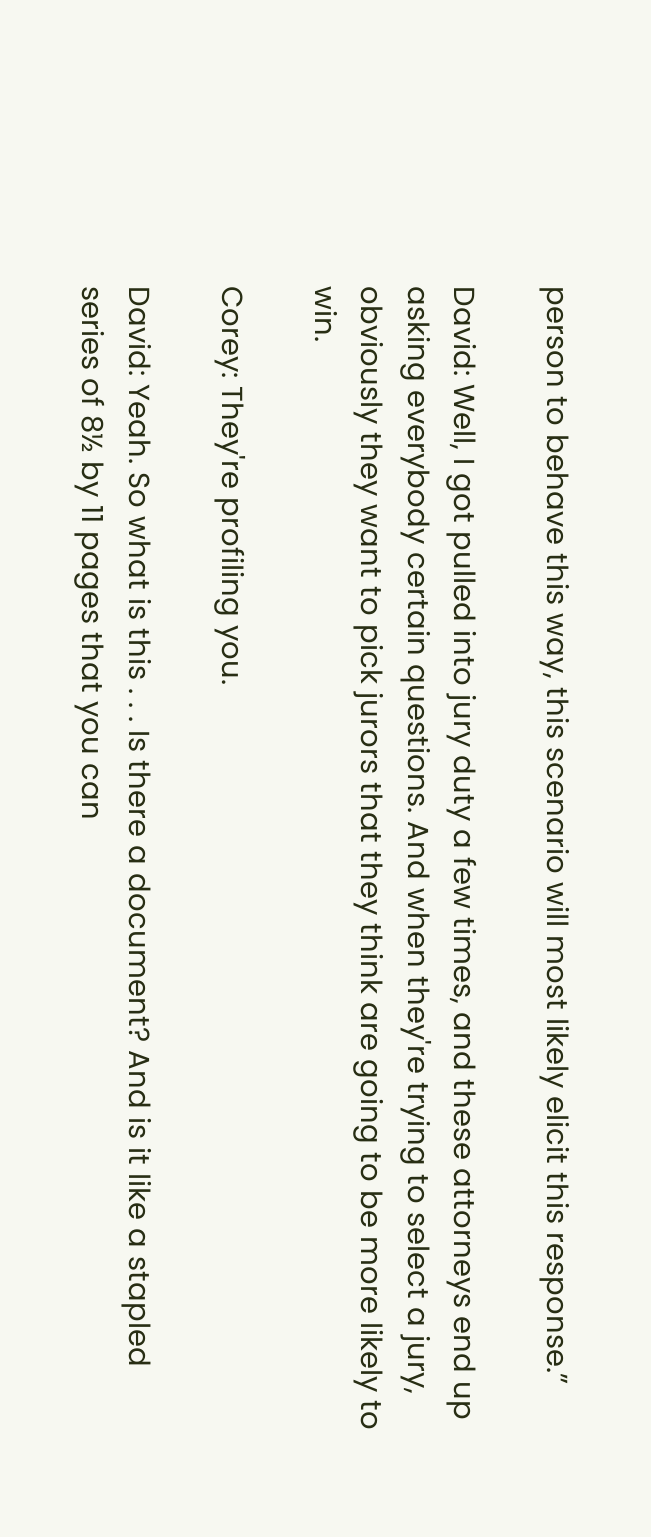person to behave this way, this scenario will most likely elicit this response.”

David: Well, I got pulled into jury duty a few times, and these attorneys end up asking everybody certain questions. And when they're trying to select a jury, obviously they want to pick jurors that they think are going to be more likely to win.

Corey: They're profiling you.

David: Yeah. So what is this . . . Is there a document? And is it like a stapled series of 8½ by 11 pages that you can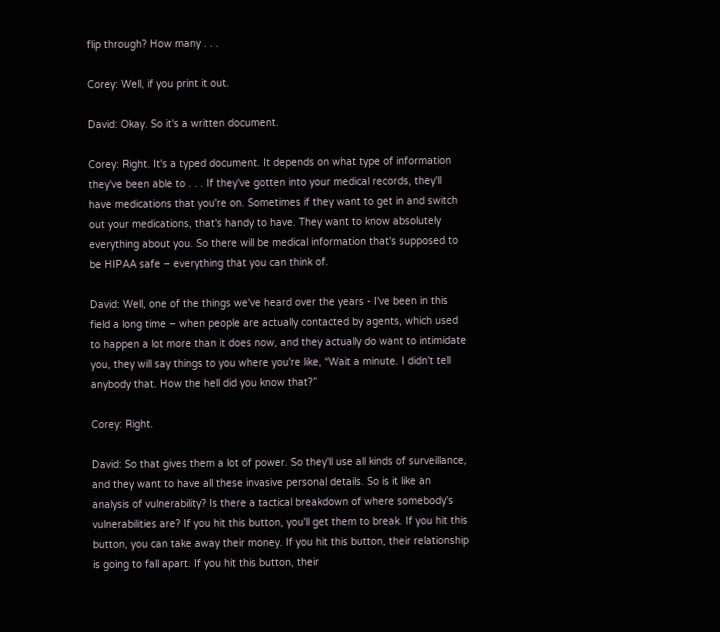flip through? How many . . .

Corey: Well, if you print it out.

David: Okay. So it's a written document.

Corey: Right. It's a typed document. It depends on what type of information they've been able to . . . If they've gotten into your medical records, they'll have medications that you're on. Sometimes if they want to get in and switch out your medications, that's handy to have. They want to know absolutely everything about you. So there will be medical information that's supposed to be HIPAA safe – everything that you can think of.

David: Well, one of the things we've heard over the years - I've been in this field a long time – when people are actually contacted by agents, which used to happen a lot more than it does now, and they actually do want to intimidate you, they will say things to you where you're like, “Wait a minute. I didn't tell anybody that. How the hell did you know that?”

Corey: Right.

David: So that gives them a lot of power. So they'll use all kinds of surveillance, and they want to have all these invasive personal details. So is it like an analysis of vulnerability? Is there a tactical breakdown of where somebody's vulnerabilities are? If you hit this button, you'll get them to break. If you hit this button, you can take away their money. If you hit this button, their relationship is going to fall apart. If you hit this button, their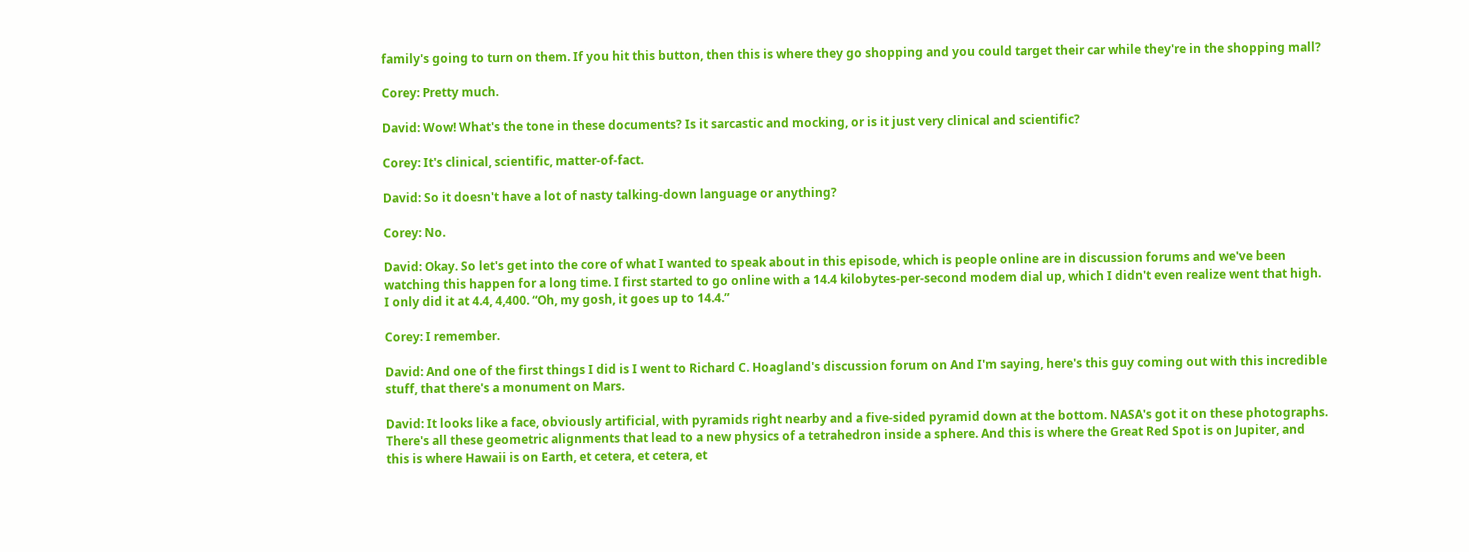family's going to turn on them. If you hit this button, then this is where they go shopping and you could target their car while they're in the shopping mall?

Corey: Pretty much.

David: Wow! What's the tone in these documents? Is it sarcastic and mocking, or is it just very clinical and scientific?

Corey: It's clinical, scientific, matter-of-fact.

David: So it doesn't have a lot of nasty talking-down language or anything?

Corey: No.

David: Okay. So let's get into the core of what I wanted to speak about in this episode, which is people online are in discussion forums and we've been watching this happen for a long time. I first started to go online with a 14.4 kilobytes-per-second modem dial up, which I didn't even realize went that high. I only did it at 4.4, 4,400. “Oh, my gosh, it goes up to 14.4.”

Corey: I remember.

David: And one of the first things I did is I went to Richard C. Hoagland's discussion forum on And I'm saying, here's this guy coming out with this incredible stuff, that there's a monument on Mars.

David: It looks like a face, obviously artificial, with pyramids right nearby and a five-sided pyramid down at the bottom. NASA's got it on these photographs. There's all these geometric alignments that lead to a new physics of a tetrahedron inside a sphere. And this is where the Great Red Spot is on Jupiter, and this is where Hawaii is on Earth, et cetera, et cetera, et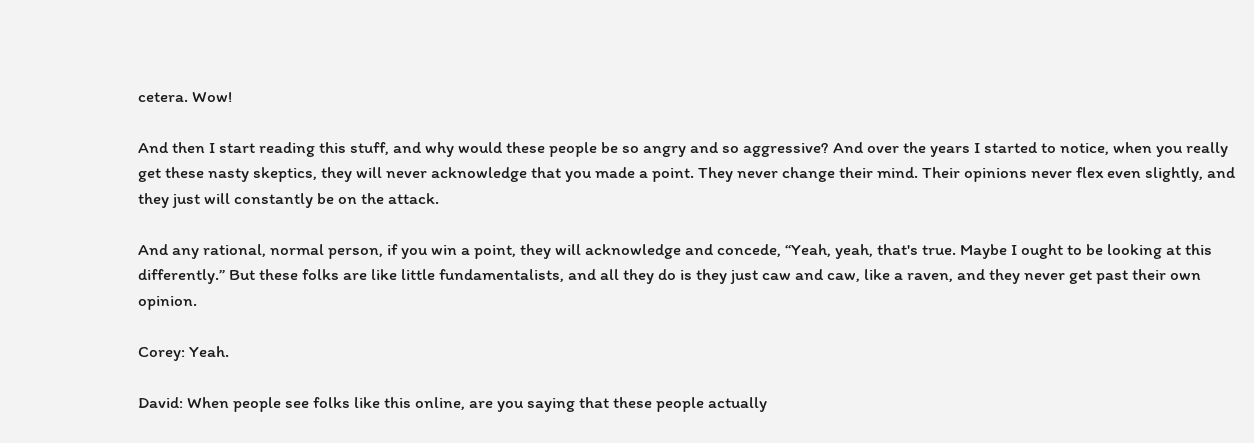cetera. Wow!

And then I start reading this stuff, and why would these people be so angry and so aggressive? And over the years I started to notice, when you really get these nasty skeptics, they will never acknowledge that you made a point. They never change their mind. Their opinions never flex even slightly, and they just will constantly be on the attack.

And any rational, normal person, if you win a point, they will acknowledge and concede, “Yeah, yeah, that's true. Maybe I ought to be looking at this differently.” But these folks are like little fundamentalists, and all they do is they just caw and caw, like a raven, and they never get past their own opinion.

Corey: Yeah.

David: When people see folks like this online, are you saying that these people actually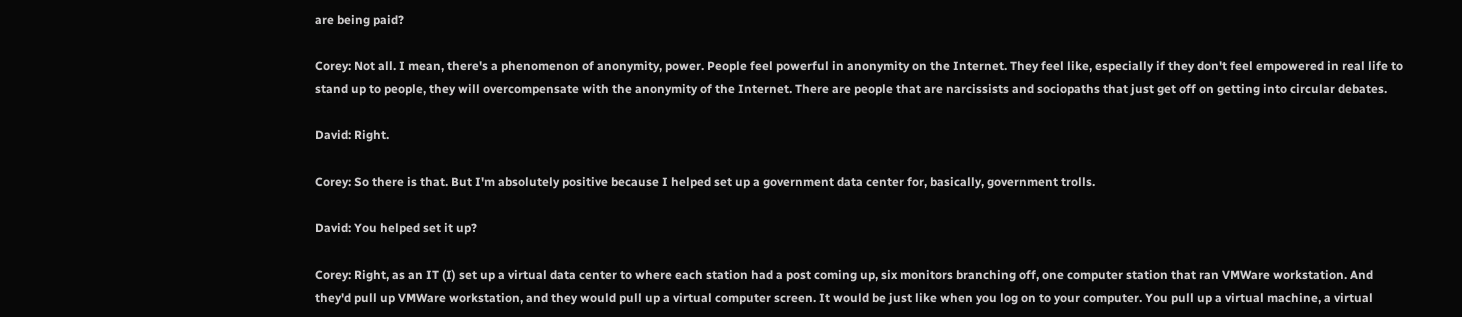are being paid?

Corey: Not all. I mean, there's a phenomenon of anonymity, power. People feel powerful in anonymity on the Internet. They feel like, especially if they don't feel empowered in real life to stand up to people, they will overcompensate with the anonymity of the Internet. There are people that are narcissists and sociopaths that just get off on getting into circular debates.

David: Right.

Corey: So there is that. But I'm absolutely positive because I helped set up a government data center for, basically, government trolls.

David: You helped set it up?

Corey: Right, as an IT (I) set up a virtual data center to where each station had a post coming up, six monitors branching off, one computer station that ran VMWare workstation. And they'd pull up VMWare workstation, and they would pull up a virtual computer screen. It would be just like when you log on to your computer. You pull up a virtual machine, a virtual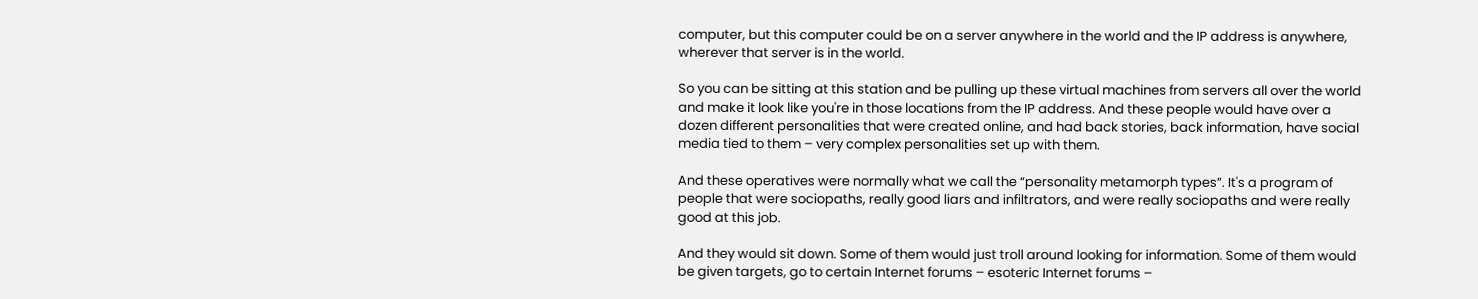computer, but this computer could be on a server anywhere in the world and the IP address is anywhere, wherever that server is in the world.

So you can be sitting at this station and be pulling up these virtual machines from servers all over the world and make it look like you're in those locations from the IP address. And these people would have over a dozen different personalities that were created online, and had back stories, back information, have social media tied to them – very complex personalities set up with them.

And these operatives were normally what we call the “personality metamorph types”. It's a program of people that were sociopaths, really good liars and infiltrators, and were really sociopaths and were really good at this job.

And they would sit down. Some of them would just troll around looking for information. Some of them would be given targets, go to certain Internet forums – esoteric Internet forums –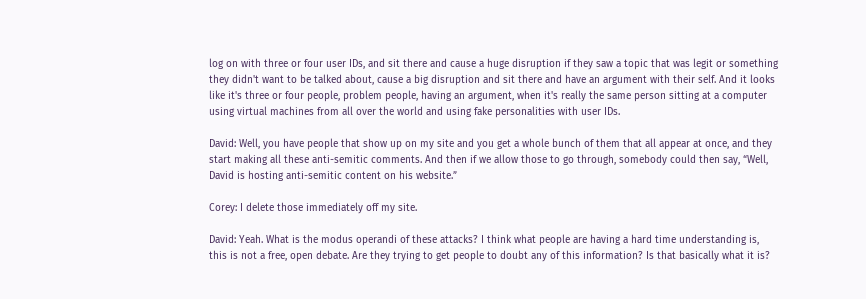log on with three or four user IDs, and sit there and cause a huge disruption if they saw a topic that was legit or something they didn't want to be talked about, cause a big disruption and sit there and have an argument with their self. And it looks like it's three or four people, problem people, having an argument, when it's really the same person sitting at a computer using virtual machines from all over the world and using fake personalities with user IDs.

David: Well, you have people that show up on my site and you get a whole bunch of them that all appear at once, and they start making all these anti-semitic comments. And then if we allow those to go through, somebody could then say, “Well, David is hosting anti-semitic content on his website.”

Corey: I delete those immediately off my site.

David: Yeah. What is the modus operandi of these attacks? I think what people are having a hard time understanding is, this is not a free, open debate. Are they trying to get people to doubt any of this information? Is that basically what it is?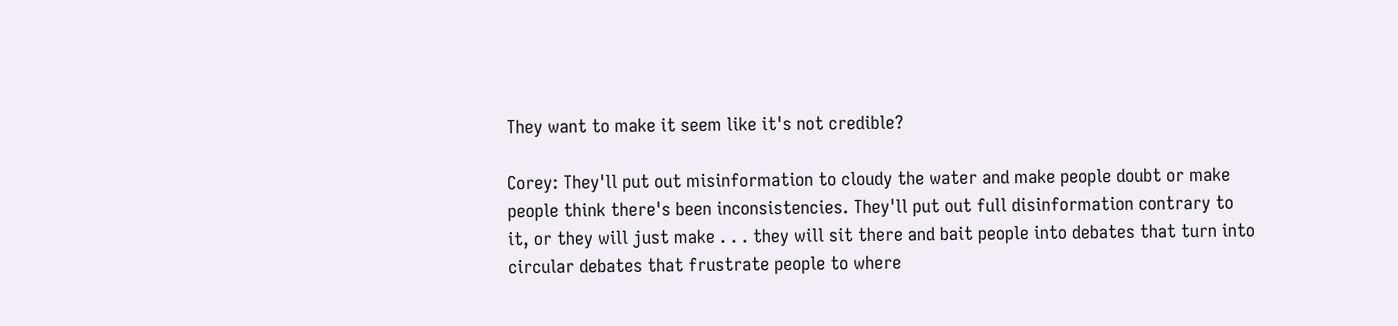They want to make it seem like it's not credible?

Corey: They'll put out misinformation to cloudy the water and make people doubt or make people think there's been inconsistencies. They'll put out full disinformation contrary to it, or they will just make . . . they will sit there and bait people into debates that turn into circular debates that frustrate people to where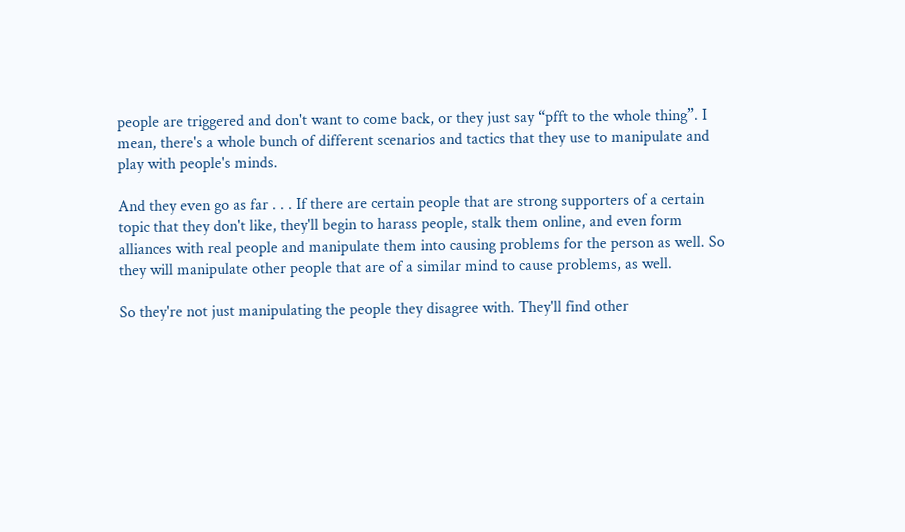people are triggered and don't want to come back, or they just say “pfft to the whole thing”. I mean, there's a whole bunch of different scenarios and tactics that they use to manipulate and play with people's minds.

And they even go as far . . . If there are certain people that are strong supporters of a certain topic that they don't like, they'll begin to harass people, stalk them online, and even form alliances with real people and manipulate them into causing problems for the person as well. So they will manipulate other people that are of a similar mind to cause problems, as well.

So they're not just manipulating the people they disagree with. They'll find other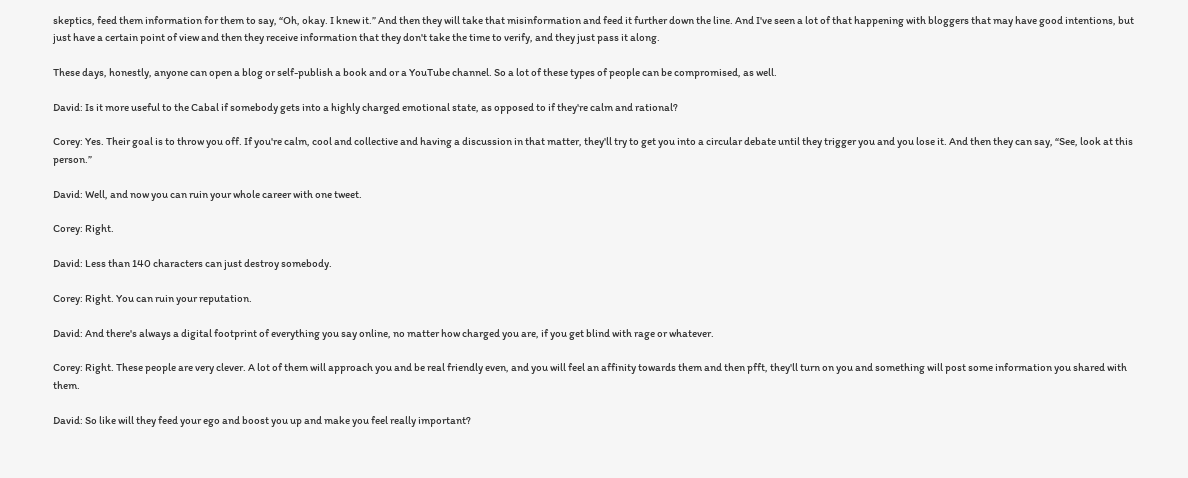skeptics, feed them information for them to say, “Oh, okay. I knew it.” And then they will take that misinformation and feed it further down the line. And I've seen a lot of that happening with bloggers that may have good intentions, but just have a certain point of view and then they receive information that they don't take the time to verify, and they just pass it along.

These days, honestly, anyone can open a blog or self-publish a book and or a YouTube channel. So a lot of these types of people can be compromised, as well.

David: Is it more useful to the Cabal if somebody gets into a highly charged emotional state, as opposed to if they're calm and rational?

Corey: Yes. Their goal is to throw you off. If you're calm, cool and collective and having a discussion in that matter, they'll try to get you into a circular debate until they trigger you and you lose it. And then they can say, “See, look at this person.”

David: Well, and now you can ruin your whole career with one tweet.

Corey: Right.

David: Less than 140 characters can just destroy somebody.

Corey: Right. You can ruin your reputation.

David: And there's always a digital footprint of everything you say online, no matter how charged you are, if you get blind with rage or whatever.

Corey: Right. These people are very clever. A lot of them will approach you and be real friendly even, and you will feel an affinity towards them and then pfft, they'll turn on you and something will post some information you shared with them.

David: So like will they feed your ego and boost you up and make you feel really important?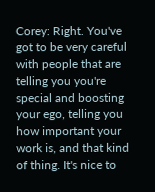Corey: Right. You've got to be very careful with people that are telling you you're special and boosting your ego, telling you how important your work is, and that kind of thing. It's nice to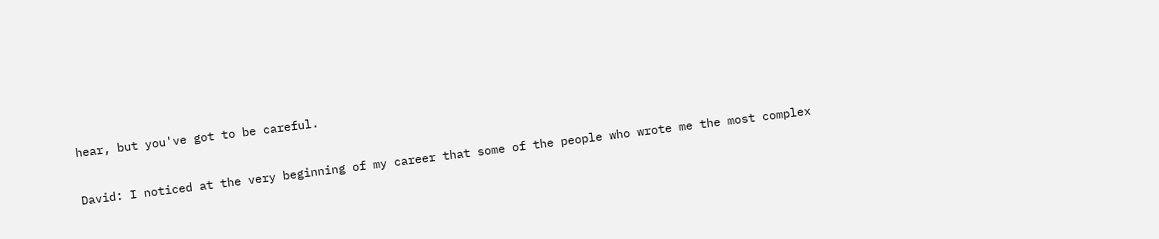hear, but you've got to be careful.

David: I noticed at the very beginning of my career that some of the people who wrote me the most complex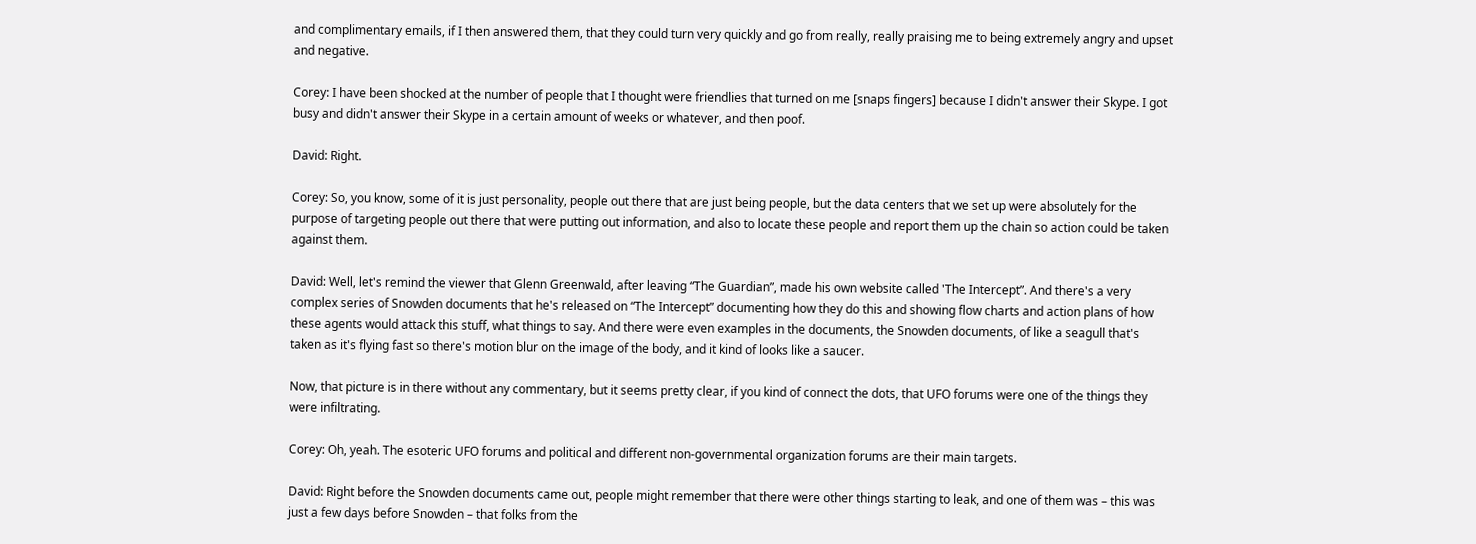and complimentary emails, if I then answered them, that they could turn very quickly and go from really, really praising me to being extremely angry and upset and negative.

Corey: I have been shocked at the number of people that I thought were friendlies that turned on me [snaps fingers] because I didn't answer their Skype. I got busy and didn't answer their Skype in a certain amount of weeks or whatever, and then poof.

David: Right.

Corey: So, you know, some of it is just personality, people out there that are just being people, but the data centers that we set up were absolutely for the purpose of targeting people out there that were putting out information, and also to locate these people and report them up the chain so action could be taken against them.

David: Well, let's remind the viewer that Glenn Greenwald, after leaving “The Guardian”, made his own website called 'The Intercept”. And there's a very complex series of Snowden documents that he's released on “The Intercept” documenting how they do this and showing flow charts and action plans of how these agents would attack this stuff, what things to say. And there were even examples in the documents, the Snowden documents, of like a seagull that's taken as it's flying fast so there's motion blur on the image of the body, and it kind of looks like a saucer.

Now, that picture is in there without any commentary, but it seems pretty clear, if you kind of connect the dots, that UFO forums were one of the things they were infiltrating.

Corey: Oh, yeah. The esoteric UFO forums and political and different non-governmental organization forums are their main targets.

David: Right before the Snowden documents came out, people might remember that there were other things starting to leak, and one of them was – this was just a few days before Snowden – that folks from the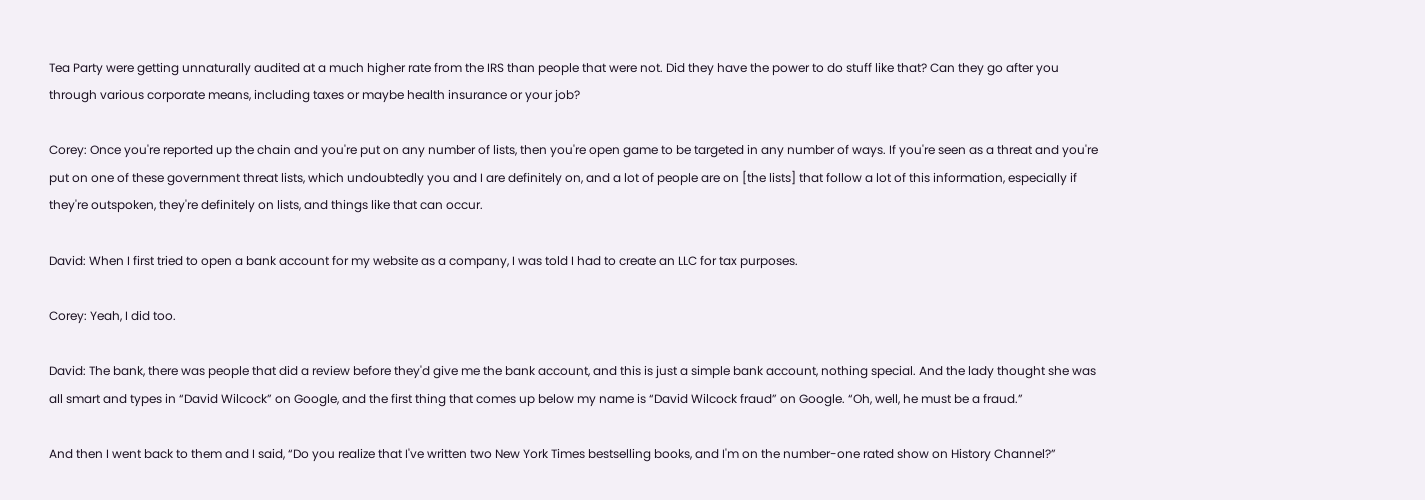Tea Party were getting unnaturally audited at a much higher rate from the IRS than people that were not. Did they have the power to do stuff like that? Can they go after you through various corporate means, including taxes or maybe health insurance or your job?

Corey: Once you're reported up the chain and you're put on any number of lists, then you're open game to be targeted in any number of ways. If you're seen as a threat and you're put on one of these government threat lists, which undoubtedly you and I are definitely on, and a lot of people are on [the lists] that follow a lot of this information, especially if they're outspoken, they're definitely on lists, and things like that can occur.

David: When I first tried to open a bank account for my website as a company, I was told I had to create an LLC for tax purposes.

Corey: Yeah, I did too.

David: The bank, there was people that did a review before they'd give me the bank account, and this is just a simple bank account, nothing special. And the lady thought she was all smart and types in “David Wilcock” on Google, and the first thing that comes up below my name is “David Wilcock fraud” on Google. “Oh, well, he must be a fraud.”

And then I went back to them and I said, “Do you realize that I've written two New York Times bestselling books, and I'm on the number-one rated show on History Channel?”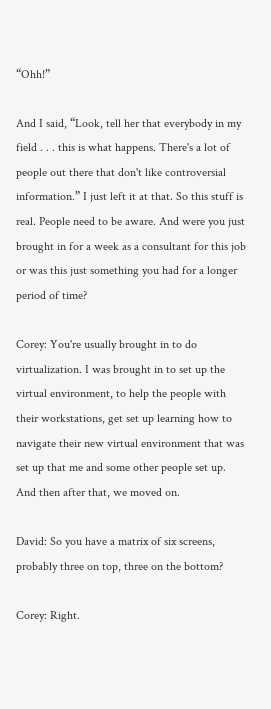“Ohh!”

And I said, “Look, tell her that everybody in my field . . . this is what happens. There's a lot of people out there that don't like controversial information.” I just left it at that. So this stuff is real. People need to be aware. And were you just brought in for a week as a consultant for this job or was this just something you had for a longer period of time?

Corey: You're usually brought in to do virtualization. I was brought in to set up the virtual environment, to help the people with their workstations, get set up learning how to navigate their new virtual environment that was set up that me and some other people set up. And then after that, we moved on.

David: So you have a matrix of six screens, probably three on top, three on the bottom?

Corey: Right.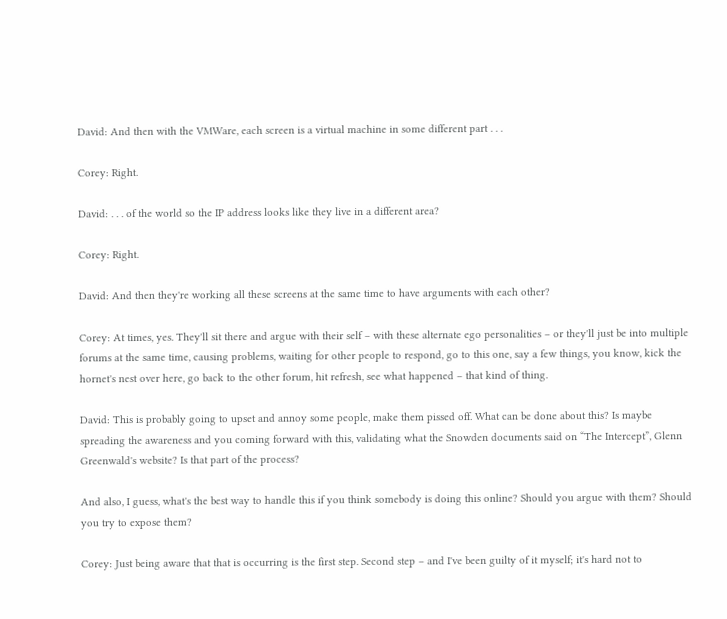David: And then with the VMWare, each screen is a virtual machine in some different part . . .

Corey: Right.

David: . . . of the world so the IP address looks like they live in a different area?

Corey: Right.

David: And then they're working all these screens at the same time to have arguments with each other?

Corey: At times, yes. They'll sit there and argue with their self – with these alternate ego personalities – or they'll just be into multiple forums at the same time, causing problems, waiting for other people to respond, go to this one, say a few things, you know, kick the hornet's nest over here, go back to the other forum, hit refresh, see what happened – that kind of thing.

David: This is probably going to upset and annoy some people, make them pissed off. What can be done about this? Is maybe spreading the awareness and you coming forward with this, validating what the Snowden documents said on “The Intercept”, Glenn Greenwald's website? Is that part of the process?

And also, I guess, what's the best way to handle this if you think somebody is doing this online? Should you argue with them? Should you try to expose them?

Corey: Just being aware that that is occurring is the first step. Second step – and I've been guilty of it myself; it's hard not to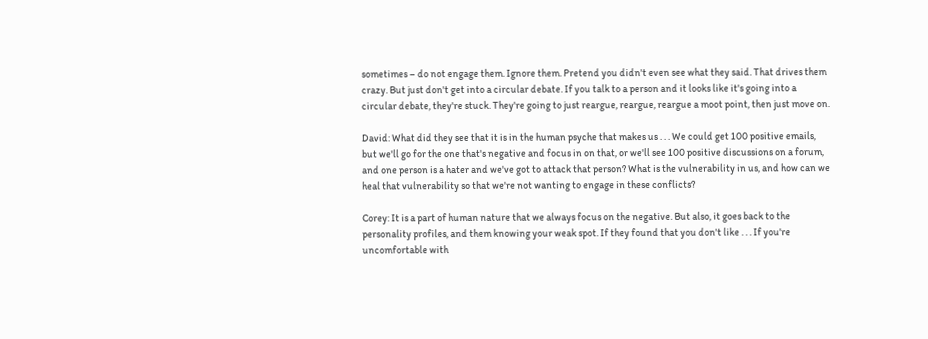sometimes – do not engage them. Ignore them. Pretend you didn't even see what they said. That drives them crazy. But just don't get into a circular debate. If you talk to a person and it looks like it's going into a circular debate, they're stuck. They're going to just reargue, reargue, reargue a moot point, then just move on.

David: What did they see that it is in the human psyche that makes us . . . We could get 100 positive emails, but we'll go for the one that's negative and focus in on that, or we'll see 100 positive discussions on a forum, and one person is a hater and we've got to attack that person? What is the vulnerability in us, and how can we heal that vulnerability so that we're not wanting to engage in these conflicts?

Corey: It is a part of human nature that we always focus on the negative. But also, it goes back to the personality profiles, and them knowing your weak spot. If they found that you don't like . . . If you're uncomfortable with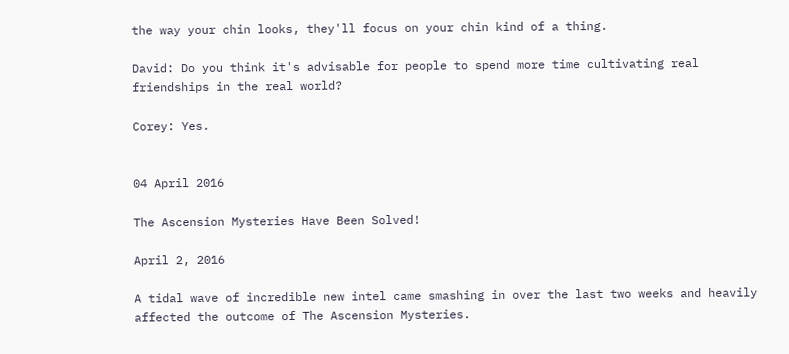the way your chin looks, they'll focus on your chin kind of a thing.

David: Do you think it's advisable for people to spend more time cultivating real friendships in the real world?

Corey: Yes.


04 April 2016

The Ascension Mysteries Have Been Solved!

April 2, 2016

A tidal wave of incredible new intel came smashing in over the last two weeks and heavily affected the outcome of The Ascension Mysteries.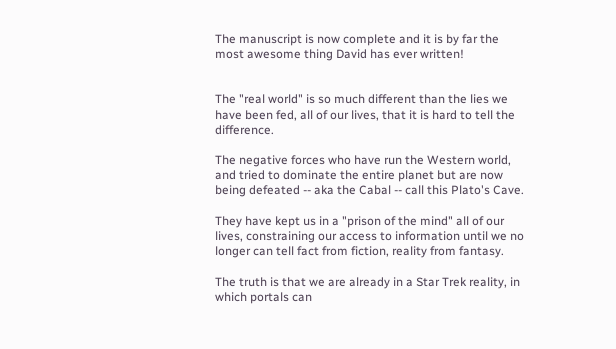The manuscript is now complete and it is by far the most awesome thing David has ever written!


The "real world" is so much different than the lies we have been fed, all of our lives, that it is hard to tell the difference.

The negative forces who have run the Western world, and tried to dominate the entire planet but are now being defeated -- aka the Cabal -- call this Plato's Cave.

They have kept us in a "prison of the mind" all of our lives, constraining our access to information until we no longer can tell fact from fiction, reality from fantasy.

The truth is that we are already in a Star Trek reality, in which portals can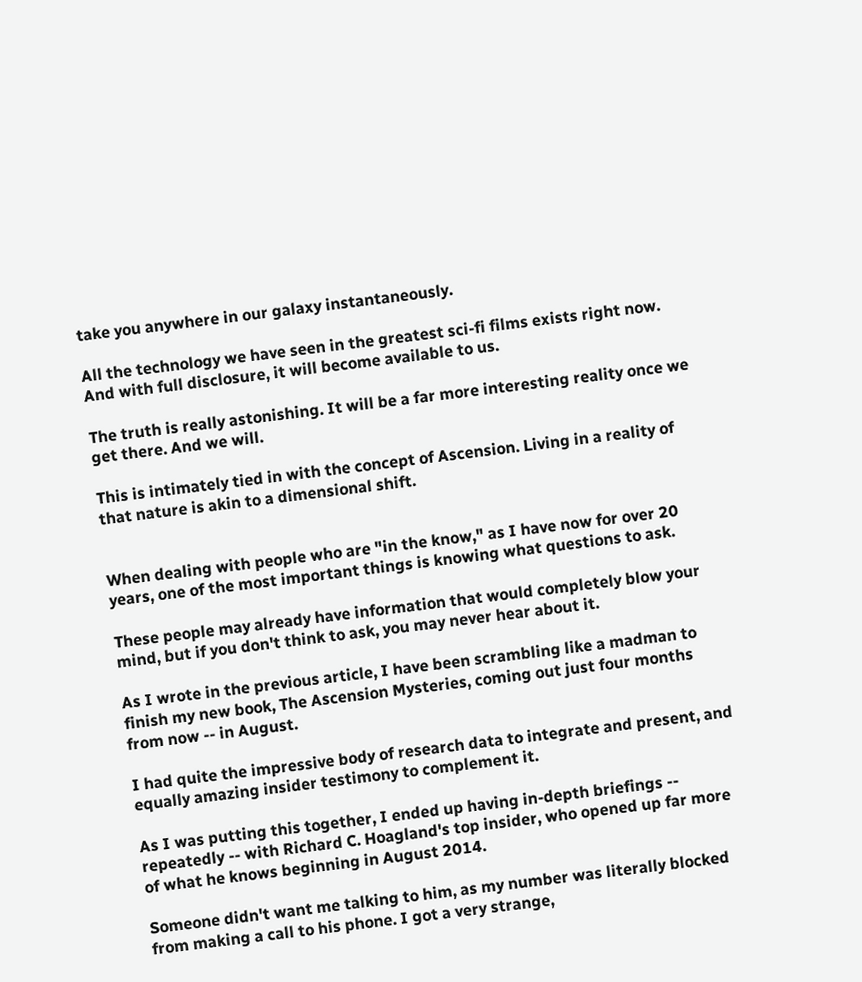take you anywhere in our galaxy instantaneously.

All the technology we have seen in the greatest sci-fi films exists right now. And with full disclosure, it will become available to us.

The truth is really astonishing. It will be a far more interesting reality once we get there. And we will.

This is intimately tied in with the concept of Ascension. Living in a reality of that nature is akin to a dimensional shift.


When dealing with people who are "in the know," as I have now for over 20 years, one of the most important things is knowing what questions to ask.

These people may already have information that would completely blow your mind, but if you don't think to ask, you may never hear about it.

As I wrote in the previous article, I have been scrambling like a madman to finish my new book, The Ascension Mysteries, coming out just four months from now -- in August.

I had quite the impressive body of research data to integrate and present, and equally amazing insider testimony to complement it.

As I was putting this together, I ended up having in-depth briefings -- repeatedly -- with Richard C. Hoagland's top insider, who opened up far more of what he knows beginning in August 2014.

Someone didn't want me talking to him, as my number was literally blocked from making a call to his phone. I got a very strange,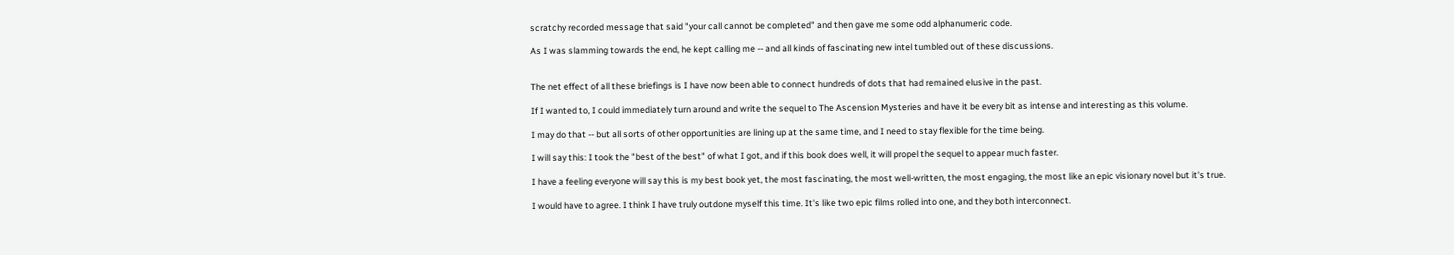scratchy recorded message that said "your call cannot be completed" and then gave me some odd alphanumeric code.

As I was slamming towards the end, he kept calling me -- and all kinds of fascinating new intel tumbled out of these discussions.


The net effect of all these briefings is I have now been able to connect hundreds of dots that had remained elusive in the past.

If I wanted to, I could immediately turn around and write the sequel to The Ascension Mysteries and have it be every bit as intense and interesting as this volume.

I may do that -- but all sorts of other opportunities are lining up at the same time, and I need to stay flexible for the time being.

I will say this: I took the "best of the best" of what I got, and if this book does well, it will propel the sequel to appear much faster.

I have a feeling everyone will say this is my best book yet, the most fascinating, the most well-written, the most engaging, the most like an epic visionary novel but it's true.

I would have to agree. I think I have truly outdone myself this time. It's like two epic films rolled into one, and they both interconnect.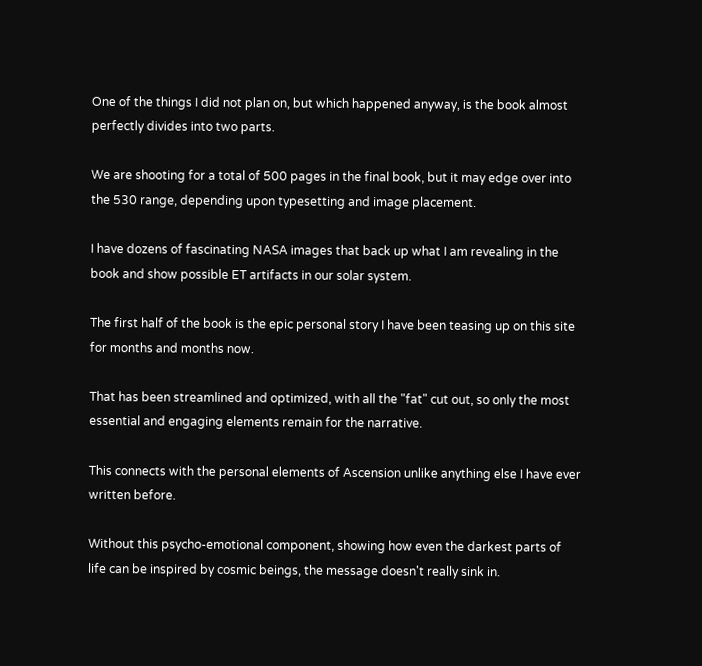One of the things I did not plan on, but which happened anyway, is the book almost perfectly divides into two parts.

We are shooting for a total of 500 pages in the final book, but it may edge over into the 530 range, depending upon typesetting and image placement.

I have dozens of fascinating NASA images that back up what I am revealing in the book and show possible ET artifacts in our solar system.

The first half of the book is the epic personal story I have been teasing up on this site for months and months now.

That has been streamlined and optimized, with all the "fat" cut out, so only the most essential and engaging elements remain for the narrative.

This connects with the personal elements of Ascension unlike anything else I have ever written before.

Without this psycho-emotional component, showing how even the darkest parts of life can be inspired by cosmic beings, the message doesn't really sink in.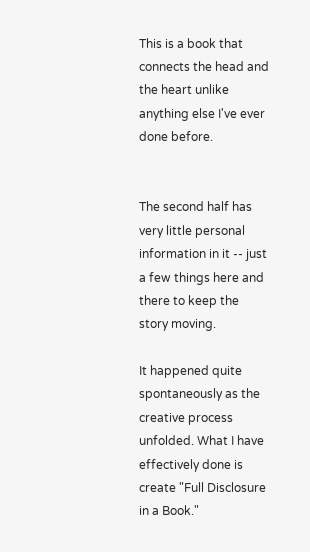This is a book that connects the head and the heart unlike anything else I've ever done before.


The second half has very little personal information in it -- just a few things here and there to keep the story moving.

It happened quite spontaneously as the creative process unfolded. What I have effectively done is create "Full Disclosure in a Book."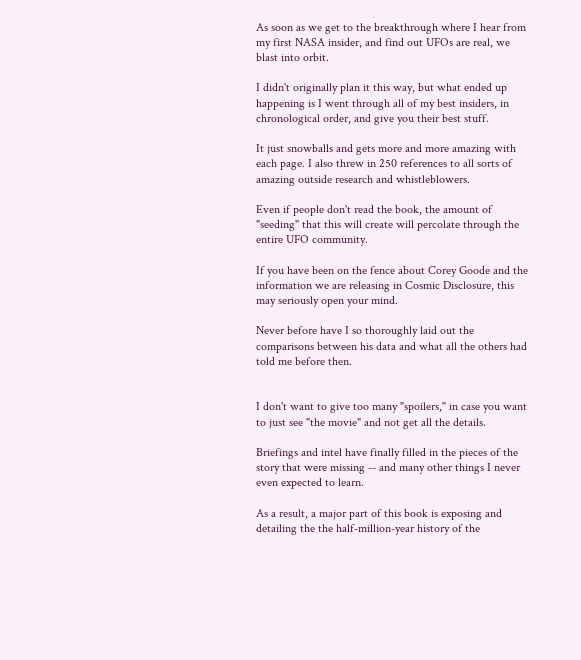As soon as we get to the breakthrough where I hear from my first NASA insider, and find out UFOs are real, we blast into orbit.

I didn't originally plan it this way, but what ended up happening is I went through all of my best insiders, in chronological order, and give you their best stuff.

It just snowballs and gets more and more amazing with each page. I also threw in 250 references to all sorts of amazing outside research and whistleblowers.

Even if people don't read the book, the amount of "seeding" that this will create will percolate through the entire UFO community.

If you have been on the fence about Corey Goode and the information we are releasing in Cosmic Disclosure, this may seriously open your mind.

Never before have I so thoroughly laid out the comparisons between his data and what all the others had told me before then.


I don't want to give too many "spoilers," in case you want to just see "the movie" and not get all the details.

Briefings and intel have finally filled in the pieces of the story that were missing -- and many other things I never even expected to learn.

As a result, a major part of this book is exposing and detailing the the half-million-year history of the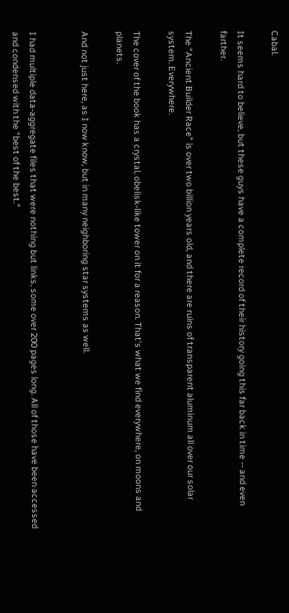Cabal.

It seems hard to believe, but these guys have a complete record of their history going this far back in time -- and even farther.

The "Ancient Builder Race" is over two billion years old, and there are ruins of transparent aluminum all over our solar system. Everywhere.

The cover of the book has a crystal, obelisk-like tower on it for a reason. That's what we find everywhere, on moons and planets.

And not just here, as I now know, but in many neighboring star systems as well.


I had multiple data-aggregate files that were nothing but links, some over 200 pages long. All of those have been accessed and condensed with the "best of the best."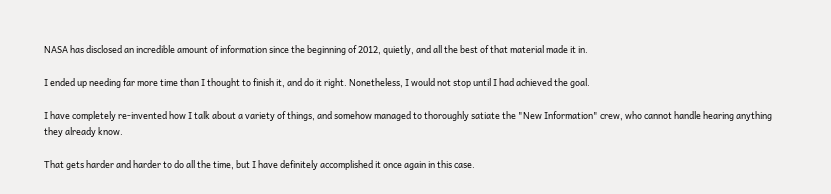NASA has disclosed an incredible amount of information since the beginning of 2012, quietly, and all the best of that material made it in.

I ended up needing far more time than I thought to finish it, and do it right. Nonetheless, I would not stop until I had achieved the goal.

I have completely re-invented how I talk about a variety of things, and somehow managed to thoroughly satiate the "New Information" crew, who cannot handle hearing anything they already know.

That gets harder and harder to do all the time, but I have definitely accomplished it once again in this case.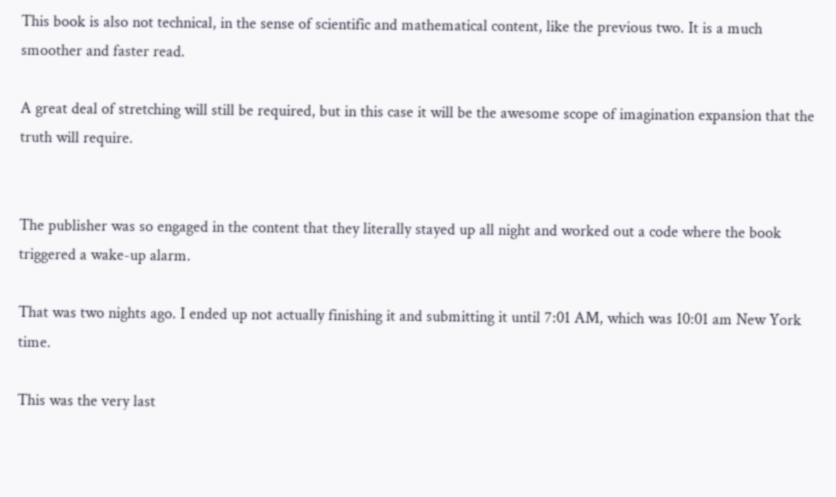This book is also not technical, in the sense of scientific and mathematical content, like the previous two. It is a much smoother and faster read.

A great deal of stretching will still be required, but in this case it will be the awesome scope of imagination expansion that the truth will require.


The publisher was so engaged in the content that they literally stayed up all night and worked out a code where the book triggered a wake-up alarm.

That was two nights ago. I ended up not actually finishing it and submitting it until 7:01 AM, which was 10:01 am New York time.

This was the very last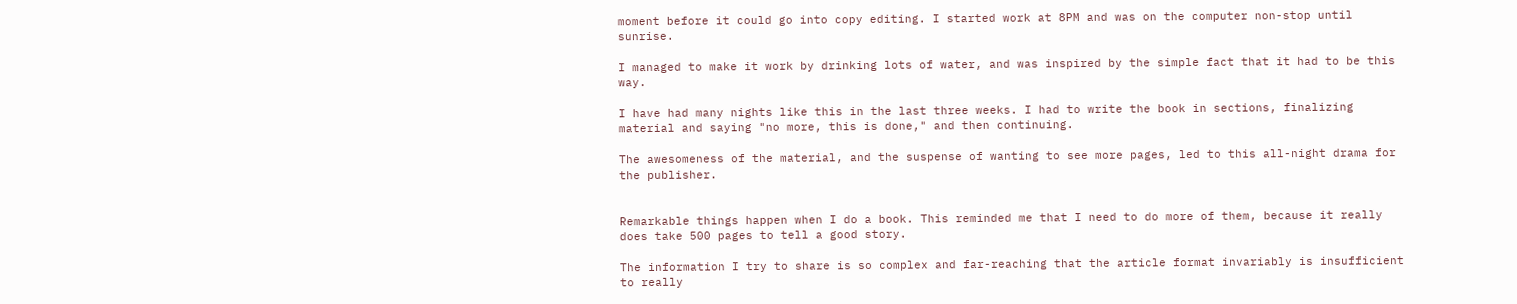moment before it could go into copy editing. I started work at 8PM and was on the computer non-stop until sunrise.

I managed to make it work by drinking lots of water, and was inspired by the simple fact that it had to be this way.

I have had many nights like this in the last three weeks. I had to write the book in sections, finalizing material and saying "no more, this is done," and then continuing.

The awesomeness of the material, and the suspense of wanting to see more pages, led to this all-night drama for the publisher.


Remarkable things happen when I do a book. This reminded me that I need to do more of them, because it really does take 500 pages to tell a good story.

The information I try to share is so complex and far-reaching that the article format invariably is insufficient to really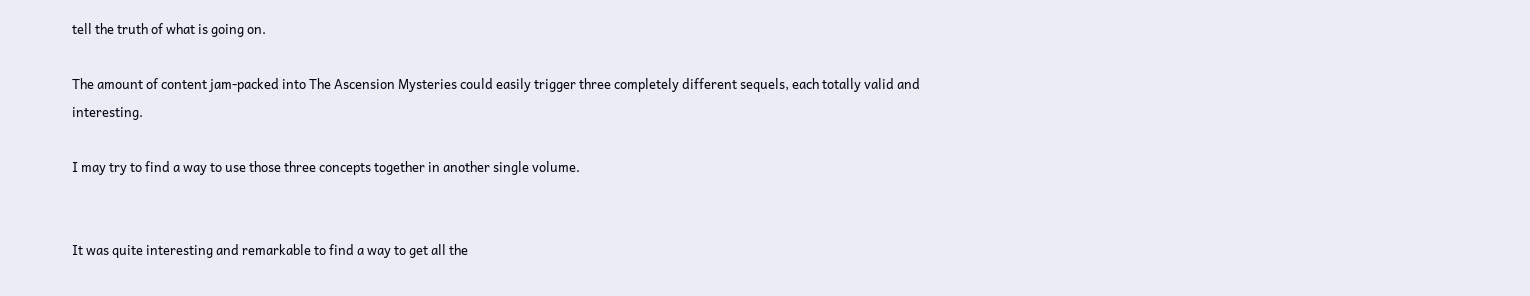tell the truth of what is going on.

The amount of content jam-packed into The Ascension Mysteries could easily trigger three completely different sequels, each totally valid and interesting.

I may try to find a way to use those three concepts together in another single volume.


It was quite interesting and remarkable to find a way to get all the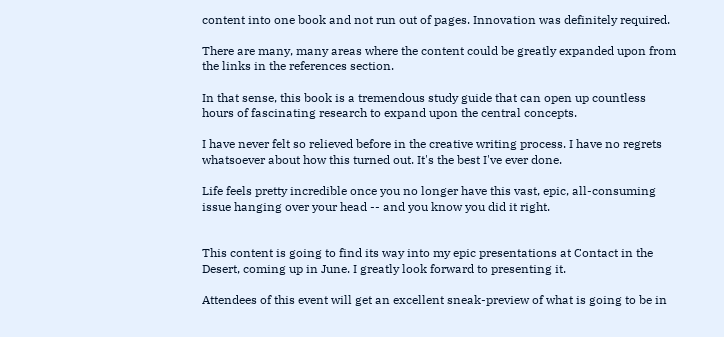content into one book and not run out of pages. Innovation was definitely required.

There are many, many areas where the content could be greatly expanded upon from the links in the references section.

In that sense, this book is a tremendous study guide that can open up countless hours of fascinating research to expand upon the central concepts.

I have never felt so relieved before in the creative writing process. I have no regrets whatsoever about how this turned out. It's the best I've ever done.

Life feels pretty incredible once you no longer have this vast, epic, all-consuming issue hanging over your head -- and you know you did it right.


This content is going to find its way into my epic presentations at Contact in the Desert, coming up in June. I greatly look forward to presenting it.

Attendees of this event will get an excellent sneak-preview of what is going to be in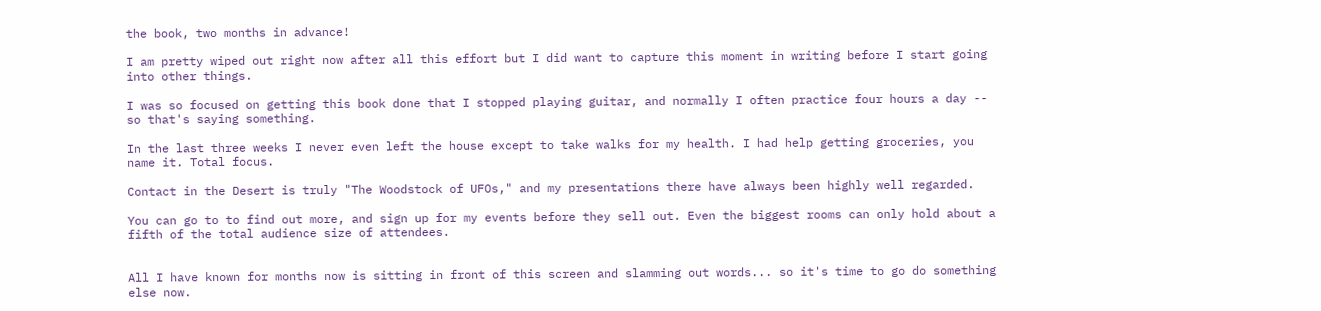the book, two months in advance!

I am pretty wiped out right now after all this effort but I did want to capture this moment in writing before I start going into other things.

I was so focused on getting this book done that I stopped playing guitar, and normally I often practice four hours a day -- so that's saying something.

In the last three weeks I never even left the house except to take walks for my health. I had help getting groceries, you name it. Total focus.

Contact in the Desert is truly "The Woodstock of UFOs," and my presentations there have always been highly well regarded.

You can go to to find out more, and sign up for my events before they sell out. Even the biggest rooms can only hold about a fifth of the total audience size of attendees.


All I have known for months now is sitting in front of this screen and slamming out words... so it's time to go do something else now.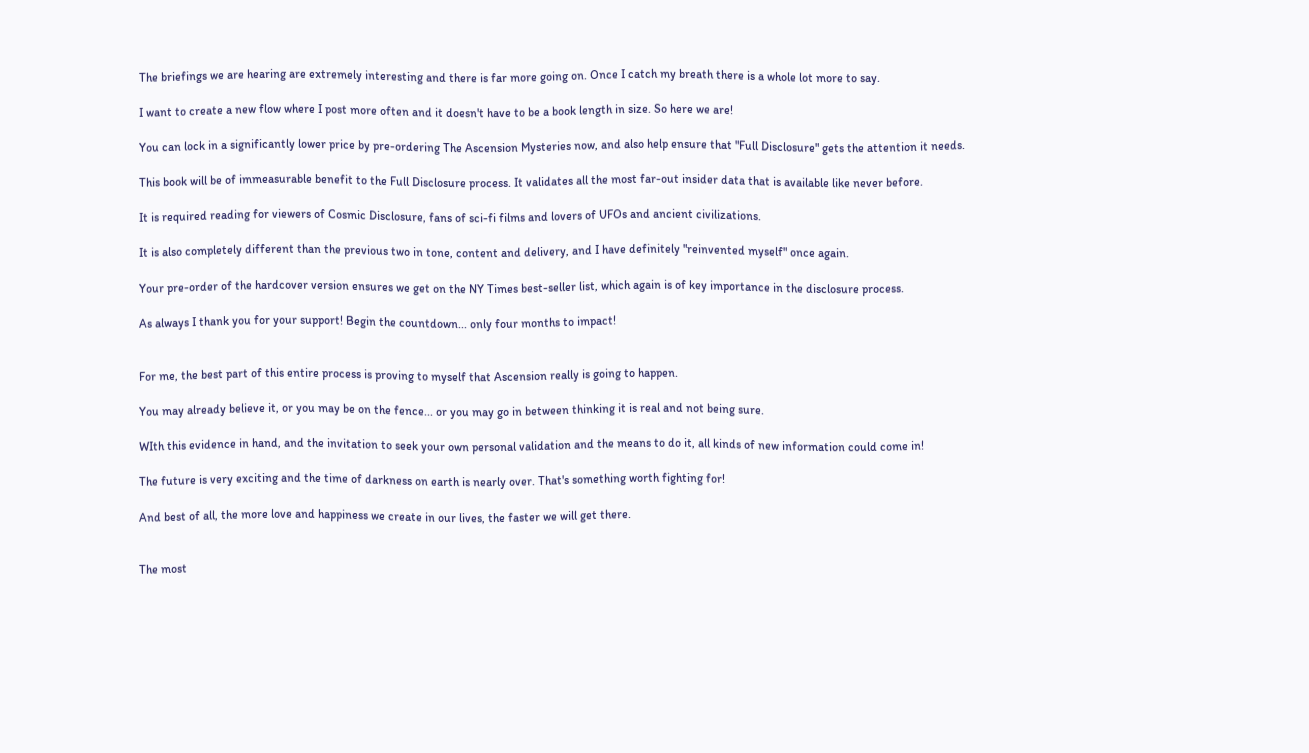The briefings we are hearing are extremely interesting and there is far more going on. Once I catch my breath there is a whole lot more to say.

I want to create a new flow where I post more often and it doesn't have to be a book length in size. So here we are!

You can lock in a significantly lower price by pre-ordering The Ascension Mysteries now, and also help ensure that "Full Disclosure" gets the attention it needs.

This book will be of immeasurable benefit to the Full Disclosure process. It validates all the most far-out insider data that is available like never before.

It is required reading for viewers of Cosmic Disclosure, fans of sci-fi films and lovers of UFOs and ancient civilizations.

It is also completely different than the previous two in tone, content and delivery, and I have definitely "reinvented myself" once again.

Your pre-order of the hardcover version ensures we get on the NY Times best-seller list, which again is of key importance in the disclosure process.

As always I thank you for your support! Begin the countdown... only four months to impact!


For me, the best part of this entire process is proving to myself that Ascension really is going to happen.

You may already believe it, or you may be on the fence... or you may go in between thinking it is real and not being sure.

WIth this evidence in hand, and the invitation to seek your own personal validation and the means to do it, all kinds of new information could come in!

The future is very exciting and the time of darkness on earth is nearly over. That's something worth fighting for!

And best of all, the more love and happiness we create in our lives, the faster we will get there.


The most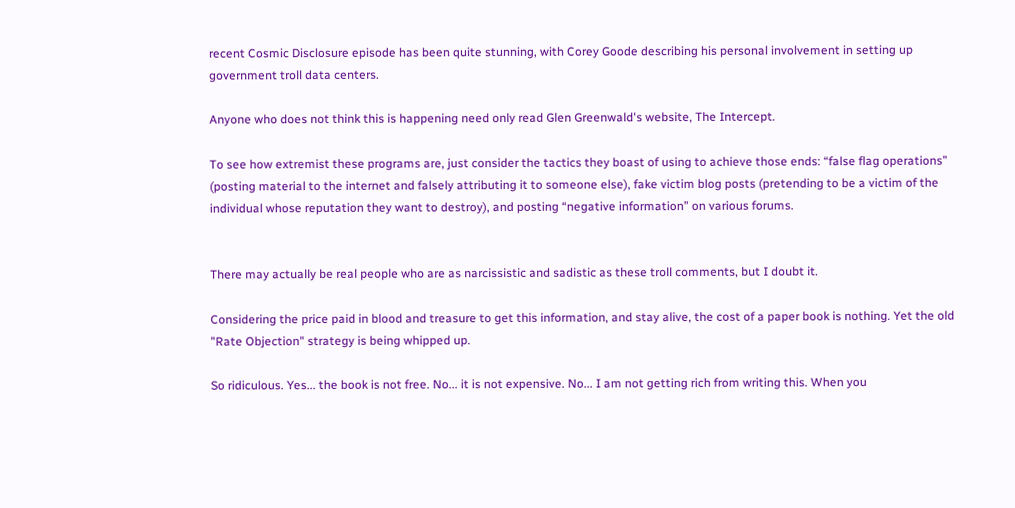recent Cosmic Disclosure episode has been quite stunning, with Corey Goode describing his personal involvement in setting up government troll data centers.

Anyone who does not think this is happening need only read Glen Greenwald's website, The Intercept.

To see how extremist these programs are, just consider the tactics they boast of using to achieve those ends: “false flag operations” (posting material to the internet and falsely attributing it to someone else), fake victim blog posts (pretending to be a victim of the individual whose reputation they want to destroy), and posting “negative information” on various forums.


There may actually be real people who are as narcissistic and sadistic as these troll comments, but I doubt it.

Considering the price paid in blood and treasure to get this information, and stay alive, the cost of a paper book is nothing. Yet the old "Rate Objection" strategy is being whipped up.

So ridiculous. Yes... the book is not free. No... it is not expensive. No... I am not getting rich from writing this. When you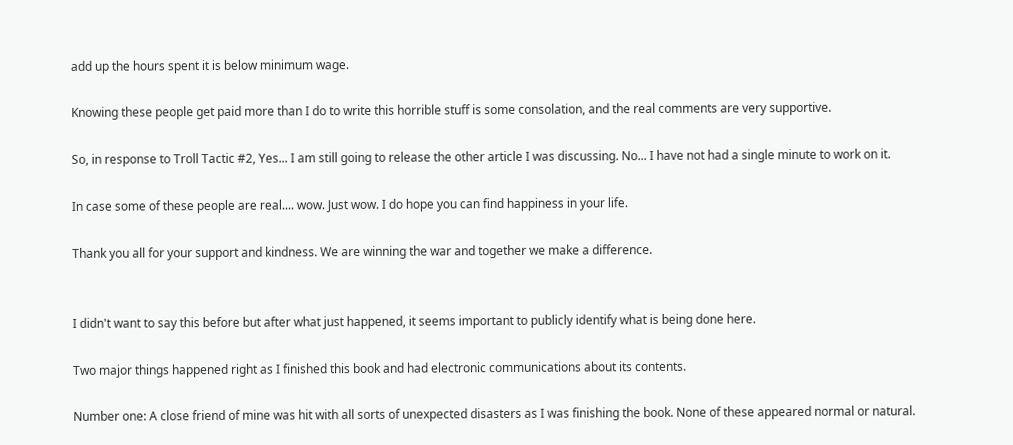add up the hours spent it is below minimum wage.

Knowing these people get paid more than I do to write this horrible stuff is some consolation, and the real comments are very supportive.

So, in response to Troll Tactic #2, Yes... I am still going to release the other article I was discussing. No... I have not had a single minute to work on it.

In case some of these people are real.... wow. Just wow. I do hope you can find happiness in your life.

Thank you all for your support and kindness. We are winning the war and together we make a difference.


I didn't want to say this before but after what just happened, it seems important to publicly identify what is being done here.

Two major things happened right as I finished this book and had electronic communications about its contents.

Number one: A close friend of mine was hit with all sorts of unexpected disasters as I was finishing the book. None of these appeared normal or natural.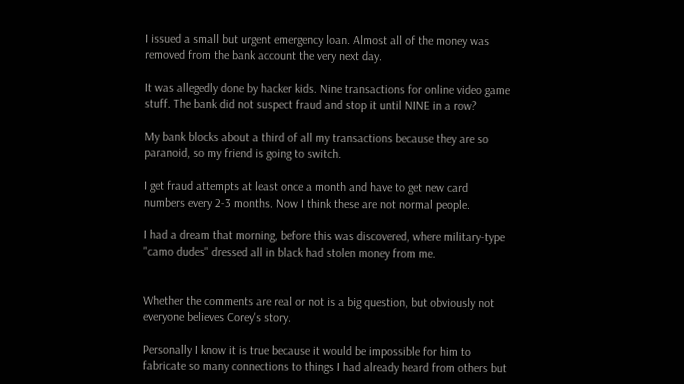I issued a small but urgent emergency loan. Almost all of the money was removed from the bank account the very next day.

It was allegedly done by hacker kids. Nine transactions for online video game stuff. The bank did not suspect fraud and stop it until NINE in a row?

My bank blocks about a third of all my transactions because they are so paranoid, so my friend is going to switch.

I get fraud attempts at least once a month and have to get new card numbers every 2-3 months. Now I think these are not normal people.

I had a dream that morning, before this was discovered, where military-type "camo dudes" dressed all in black had stolen money from me.


Whether the comments are real or not is a big question, but obviously not everyone believes Corey's story.

Personally I know it is true because it would be impossible for him to fabricate so many connections to things I had already heard from others but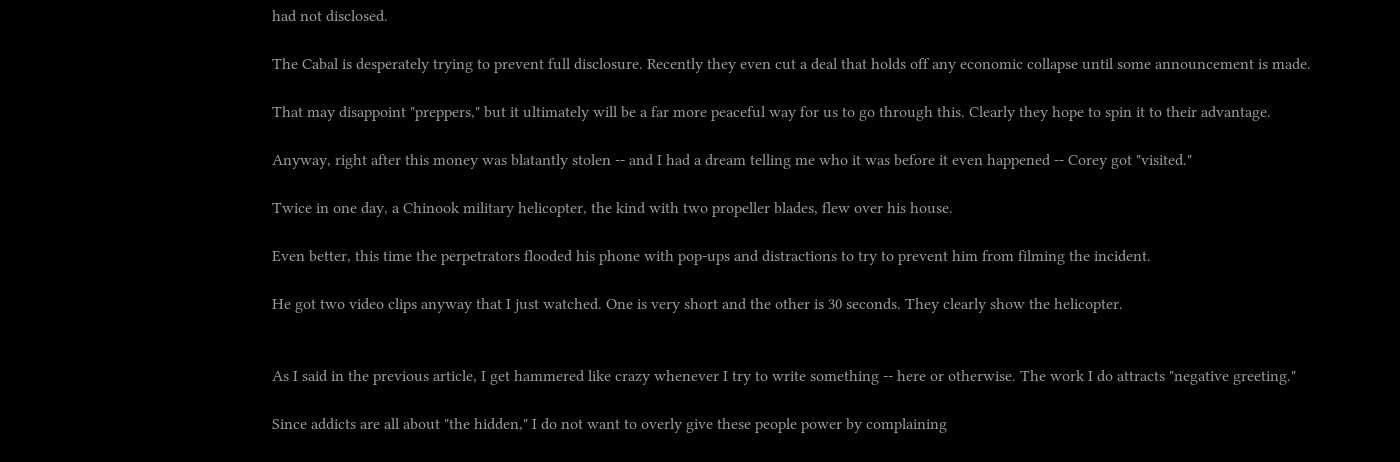had not disclosed.

The Cabal is desperately trying to prevent full disclosure. Recently they even cut a deal that holds off any economic collapse until some announcement is made.

That may disappoint "preppers," but it ultimately will be a far more peaceful way for us to go through this. Clearly they hope to spin it to their advantage.

Anyway, right after this money was blatantly stolen -- and I had a dream telling me who it was before it even happened -- Corey got "visited."

Twice in one day, a Chinook military helicopter, the kind with two propeller blades, flew over his house.

Even better, this time the perpetrators flooded his phone with pop-ups and distractions to try to prevent him from filming the incident.

He got two video clips anyway that I just watched. One is very short and the other is 30 seconds. They clearly show the helicopter.


As I said in the previous article, I get hammered like crazy whenever I try to write something -- here or otherwise. The work I do attracts "negative greeting."

Since addicts are all about "the hidden," I do not want to overly give these people power by complaining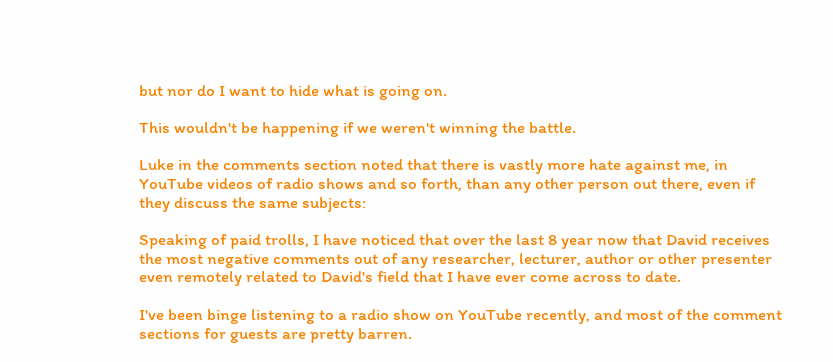but nor do I want to hide what is going on.

This wouldn't be happening if we weren't winning the battle.

Luke in the comments section noted that there is vastly more hate against me, in YouTube videos of radio shows and so forth, than any other person out there, even if they discuss the same subjects:

Speaking of paid trolls, I have noticed that over the last 8 year now that David receives the most negative comments out of any researcher, lecturer, author or other presenter even remotely related to David's field that I have ever come across to date.

I've been binge listening to a radio show on YouTube recently, and most of the comment sections for guests are pretty barren.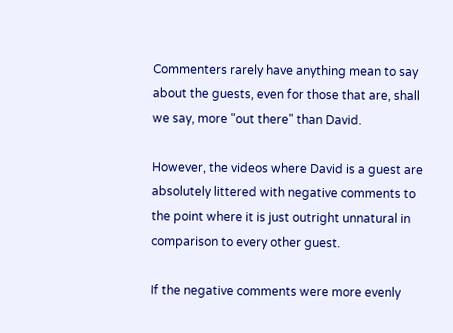Commenters rarely have anything mean to say about the guests, even for those that are, shall we say, more "out there" than David.

However, the videos where David is a guest are absolutely littered with negative comments to the point where it is just outright unnatural in comparison to every other guest.

If the negative comments were more evenly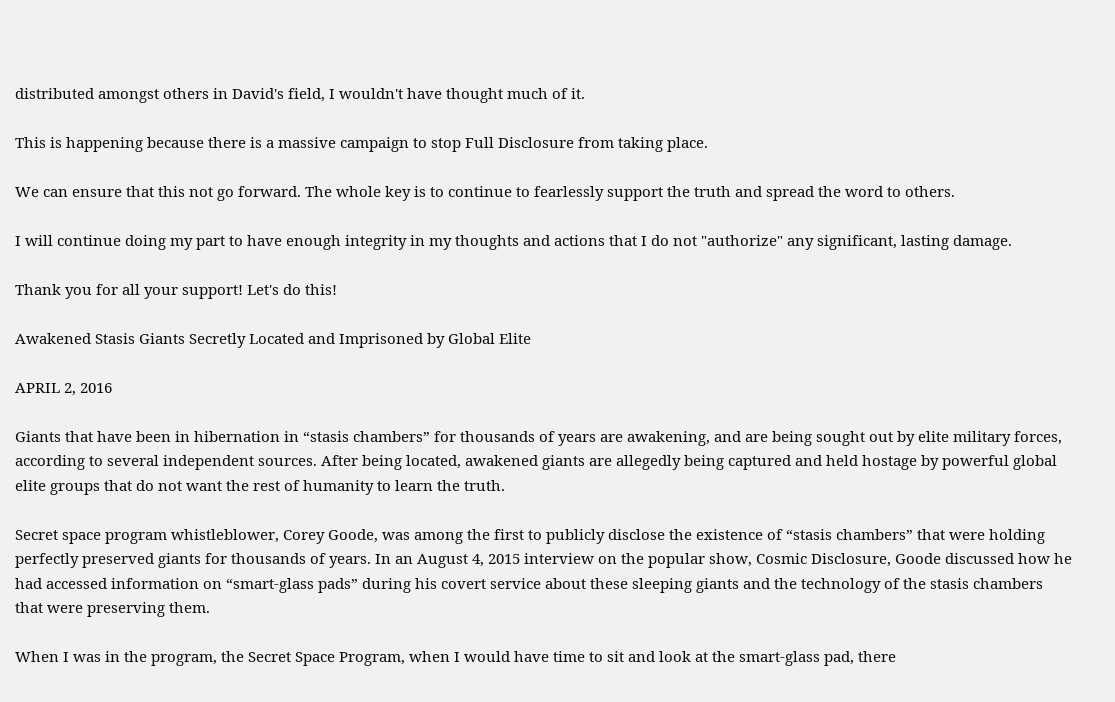distributed amongst others in David's field, I wouldn't have thought much of it.

This is happening because there is a massive campaign to stop Full Disclosure from taking place.

We can ensure that this not go forward. The whole key is to continue to fearlessly support the truth and spread the word to others.

I will continue doing my part to have enough integrity in my thoughts and actions that I do not "authorize" any significant, lasting damage.

Thank you for all your support! Let's do this!

Awakened Stasis Giants Secretly Located and Imprisoned by Global Elite

APRIL 2, 2016

Giants that have been in hibernation in “stasis chambers” for thousands of years are awakening, and are being sought out by elite military forces, according to several independent sources. After being located, awakened giants are allegedly being captured and held hostage by powerful global elite groups that do not want the rest of humanity to learn the truth.

Secret space program whistleblower, Corey Goode, was among the first to publicly disclose the existence of “stasis chambers” that were holding perfectly preserved giants for thousands of years. In an August 4, 2015 interview on the popular show, Cosmic Disclosure, Goode discussed how he had accessed information on “smart-glass pads” during his covert service about these sleeping giants and the technology of the stasis chambers that were preserving them.

When I was in the program, the Secret Space Program, when I would have time to sit and look at the smart-glass pad, there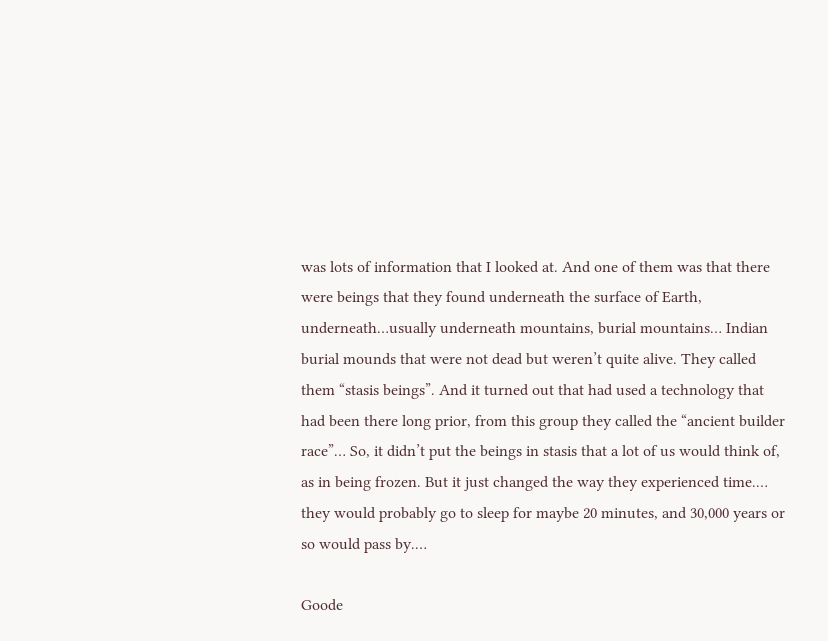was lots of information that I looked at. And one of them was that there were beings that they found underneath the surface of Earth, underneath…usually underneath mountains, burial mountains… Indian burial mounds that were not dead but weren’t quite alive. They called them “stasis beings”. And it turned out that had used a technology that had been there long prior, from this group they called the “ancient builder race”… So, it didn’t put the beings in stasis that a lot of us would think of, as in being frozen. But it just changed the way they experienced time.… they would probably go to sleep for maybe 20 minutes, and 30,000 years or so would pass by.…

Goode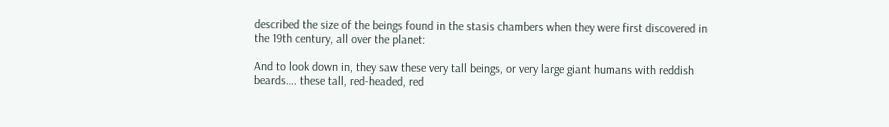described the size of the beings found in the stasis chambers when they were first discovered in the 19th century, all over the planet:

And to look down in, they saw these very tall beings, or very large giant humans with reddish beards…. these tall, red-headed, red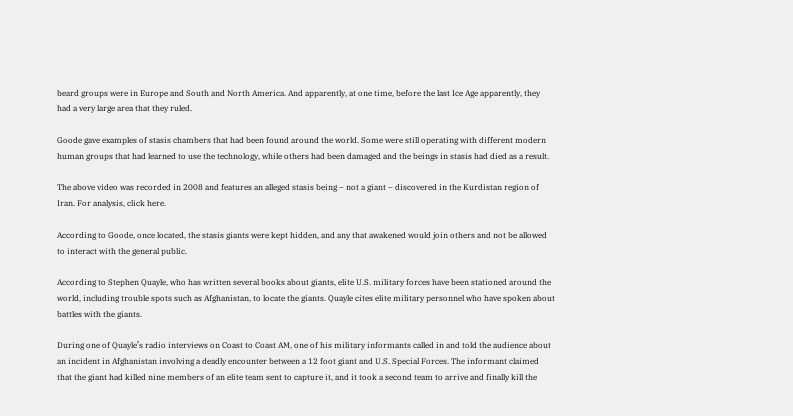beard groups were in Europe and South and North America. And apparently, at one time, before the last Ice Age apparently, they had a very large area that they ruled.

Goode gave examples of stasis chambers that had been found around the world. Some were still operating with different modern human groups that had learned to use the technology, while others had been damaged and the beings in stasis had died as a result.

The above video was recorded in 2008 and features an alleged stasis being – not a giant – discovered in the Kurdistan region of Iran. For analysis, click here.

According to Goode, once located, the stasis giants were kept hidden, and any that awakened would join others and not be allowed to interact with the general public.

According to Stephen Quayle, who has written several books about giants, elite U.S. military forces have been stationed around the world, including trouble spots such as Afghanistan, to locate the giants. Quayle cites elite military personnel who have spoken about battles with the giants.

During one of Quayle’s radio interviews on Coast to Coast AM, one of his military informants called in and told the audience about an incident in Afghanistan involving a deadly encounter between a 12 foot giant and U.S. Special Forces. The informant claimed that the giant had killed nine members of an elite team sent to capture it, and it took a second team to arrive and finally kill the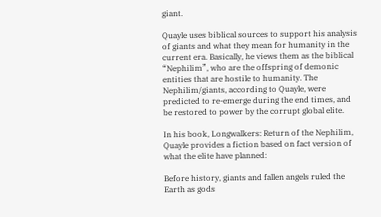giant.

Quayle uses biblical sources to support his analysis of giants and what they mean for humanity in the current era. Basically, he views them as the biblical “Nephilim”, who are the offspring of demonic entities that are hostile to humanity. The Nephilim/giants, according to Quayle, were predicted to re-emerge during the end times, and be restored to power by the corrupt global elite.

In his book, Longwalkers: Return of the Nephilim, Quayle provides a fiction based on fact version of what the elite have planned:

Before history, giants and fallen angels ruled the Earth as gods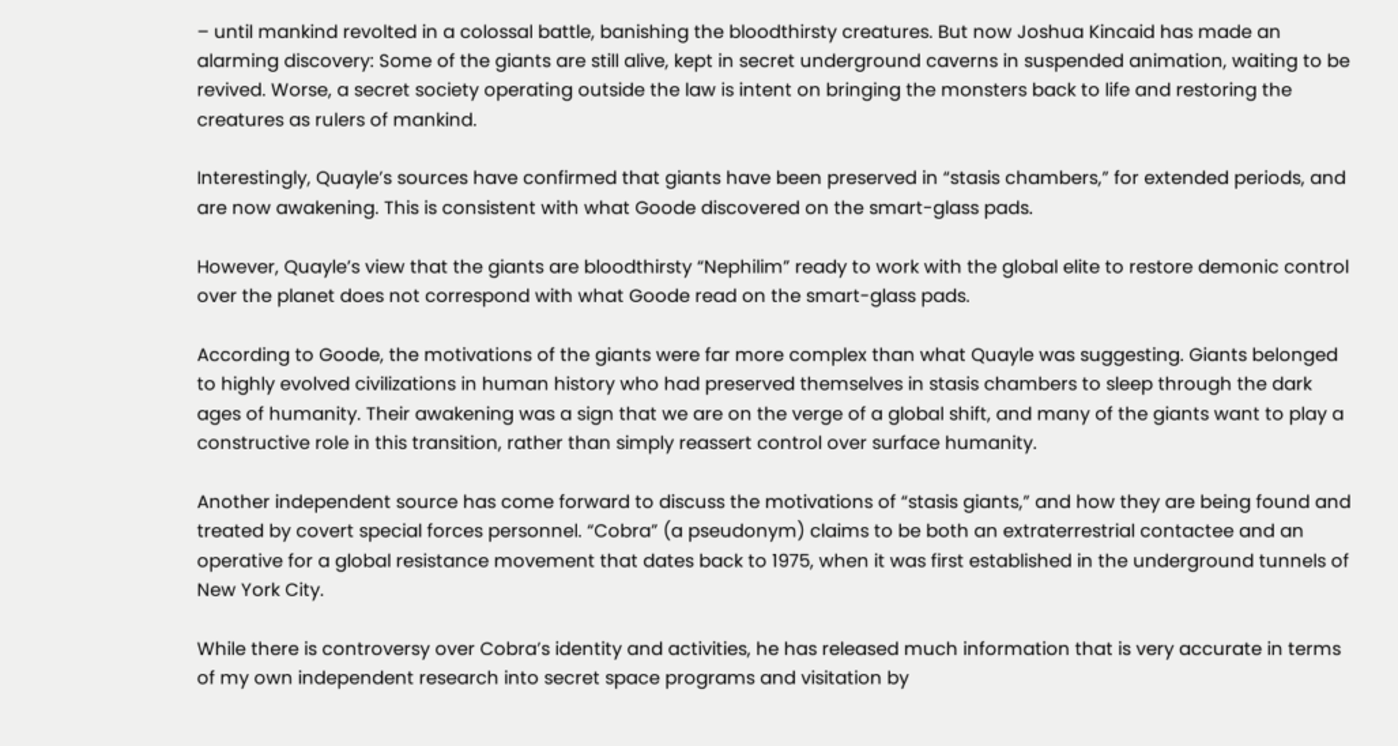– until mankind revolted in a colossal battle, banishing the bloodthirsty creatures. But now Joshua Kincaid has made an alarming discovery: Some of the giants are still alive, kept in secret underground caverns in suspended animation, waiting to be revived. Worse, a secret society operating outside the law is intent on bringing the monsters back to life and restoring the creatures as rulers of mankind.

Interestingly, Quayle’s sources have confirmed that giants have been preserved in “stasis chambers,” for extended periods, and are now awakening. This is consistent with what Goode discovered on the smart-glass pads.

However, Quayle’s view that the giants are bloodthirsty “Nephilim” ready to work with the global elite to restore demonic control over the planet does not correspond with what Goode read on the smart-glass pads.

According to Goode, the motivations of the giants were far more complex than what Quayle was suggesting. Giants belonged to highly evolved civilizations in human history who had preserved themselves in stasis chambers to sleep through the dark ages of humanity. Their awakening was a sign that we are on the verge of a global shift, and many of the giants want to play a constructive role in this transition, rather than simply reassert control over surface humanity.

Another independent source has come forward to discuss the motivations of “stasis giants,” and how they are being found and treated by covert special forces personnel. “Cobra” (a pseudonym) claims to be both an extraterrestrial contactee and an operative for a global resistance movement that dates back to 1975, when it was first established in the underground tunnels of New York City.

While there is controversy over Cobra’s identity and activities, he has released much information that is very accurate in terms of my own independent research into secret space programs and visitation by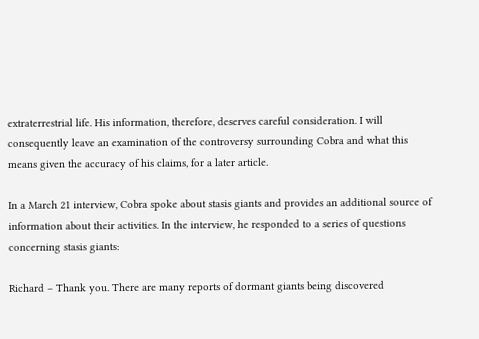extraterrestrial life. His information, therefore, deserves careful consideration. I will consequently leave an examination of the controversy surrounding Cobra and what this means given the accuracy of his claims, for a later article.

In a March 21 interview, Cobra spoke about stasis giants and provides an additional source of information about their activities. In the interview, he responded to a series of questions concerning stasis giants:

Richard – Thank you. There are many reports of dormant giants being discovered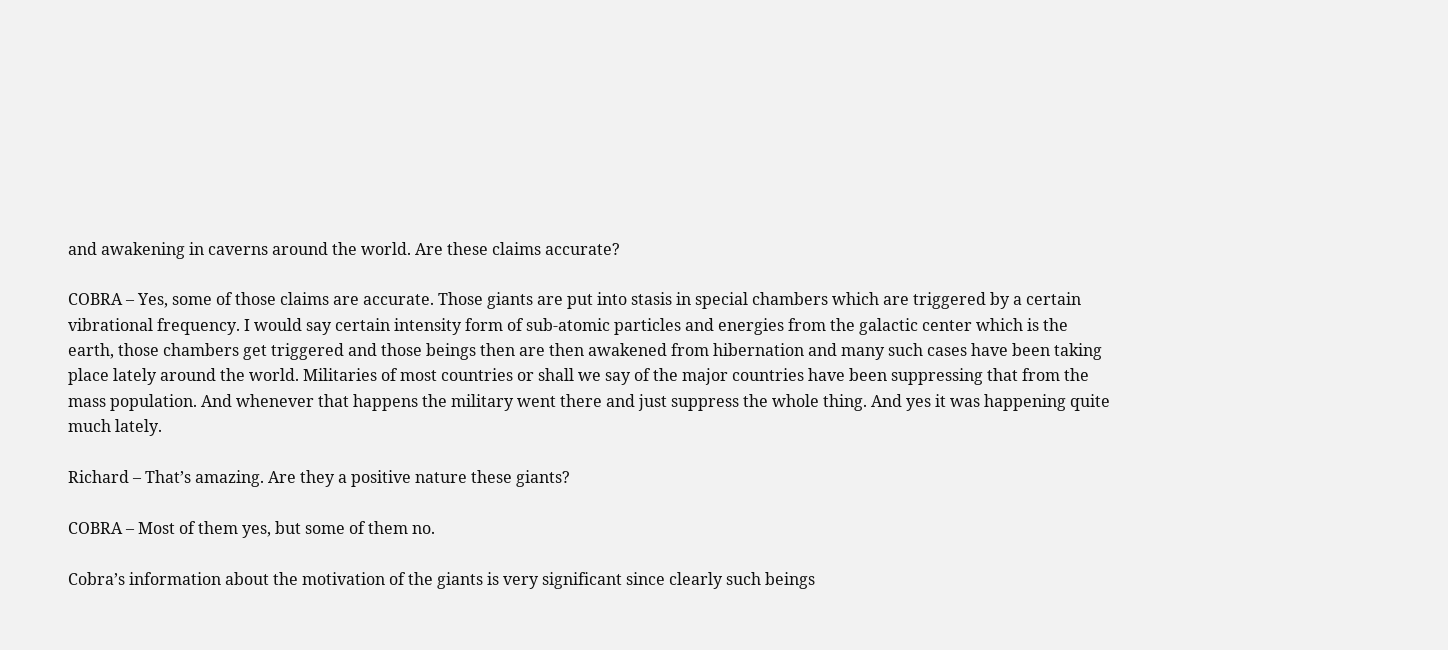and awakening in caverns around the world. Are these claims accurate?

COBRA – Yes, some of those claims are accurate. Those giants are put into stasis in special chambers which are triggered by a certain vibrational frequency. I would say certain intensity form of sub-atomic particles and energies from the galactic center which is the earth, those chambers get triggered and those beings then are then awakened from hibernation and many such cases have been taking place lately around the world. Militaries of most countries or shall we say of the major countries have been suppressing that from the mass population. And whenever that happens the military went there and just suppress the whole thing. And yes it was happening quite much lately.

Richard – That’s amazing. Are they a positive nature these giants?

COBRA – Most of them yes, but some of them no.

Cobra’s information about the motivation of the giants is very significant since clearly such beings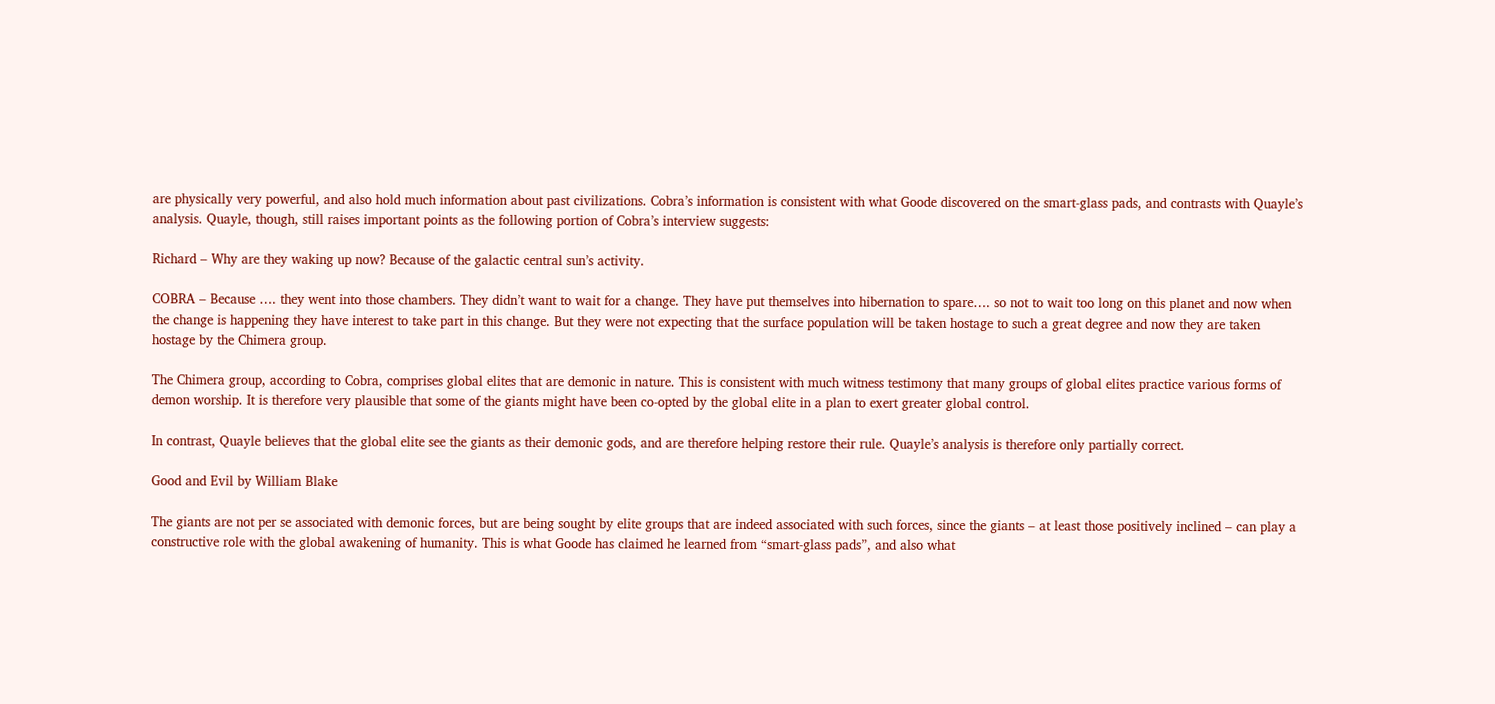are physically very powerful, and also hold much information about past civilizations. Cobra’s information is consistent with what Goode discovered on the smart-glass pads, and contrasts with Quayle’s analysis. Quayle, though, still raises important points as the following portion of Cobra’s interview suggests:

Richard – Why are they waking up now? Because of the galactic central sun’s activity.

COBRA – Because …. they went into those chambers. They didn’t want to wait for a change. They have put themselves into hibernation to spare…. so not to wait too long on this planet and now when the change is happening they have interest to take part in this change. But they were not expecting that the surface population will be taken hostage to such a great degree and now they are taken hostage by the Chimera group.

The Chimera group, according to Cobra, comprises global elites that are demonic in nature. This is consistent with much witness testimony that many groups of global elites practice various forms of demon worship. It is therefore very plausible that some of the giants might have been co-opted by the global elite in a plan to exert greater global control.

In contrast, Quayle believes that the global elite see the giants as their demonic gods, and are therefore helping restore their rule. Quayle’s analysis is therefore only partially correct.

Good and Evil by William Blake

The giants are not per se associated with demonic forces, but are being sought by elite groups that are indeed associated with such forces, since the giants – at least those positively inclined – can play a constructive role with the global awakening of humanity. This is what Goode has claimed he learned from “smart-glass pads”, and also what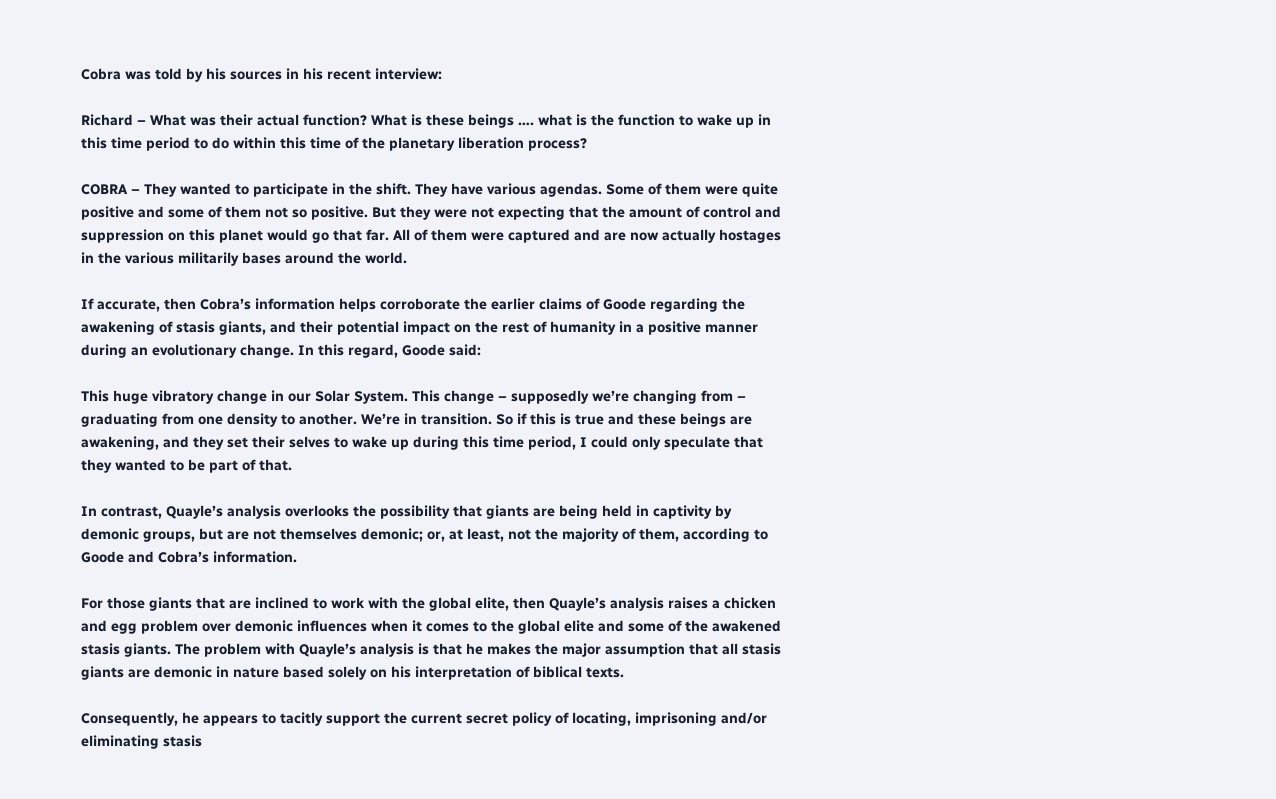Cobra was told by his sources in his recent interview:

Richard – What was their actual function? What is these beings …. what is the function to wake up in this time period to do within this time of the planetary liberation process?

COBRA – They wanted to participate in the shift. They have various agendas. Some of them were quite positive and some of them not so positive. But they were not expecting that the amount of control and suppression on this planet would go that far. All of them were captured and are now actually hostages in the various militarily bases around the world.

If accurate, then Cobra’s information helps corroborate the earlier claims of Goode regarding the awakening of stasis giants, and their potential impact on the rest of humanity in a positive manner during an evolutionary change. In this regard, Goode said:

This huge vibratory change in our Solar System. This change – supposedly we’re changing from – graduating from one density to another. We’re in transition. So if this is true and these beings are awakening, and they set their selves to wake up during this time period, I could only speculate that they wanted to be part of that.

In contrast, Quayle’s analysis overlooks the possibility that giants are being held in captivity by demonic groups, but are not themselves demonic; or, at least, not the majority of them, according to Goode and Cobra’s information.

For those giants that are inclined to work with the global elite, then Quayle’s analysis raises a chicken and egg problem over demonic influences when it comes to the global elite and some of the awakened stasis giants. The problem with Quayle’s analysis is that he makes the major assumption that all stasis giants are demonic in nature based solely on his interpretation of biblical texts.

Consequently, he appears to tacitly support the current secret policy of locating, imprisoning and/or eliminating stasis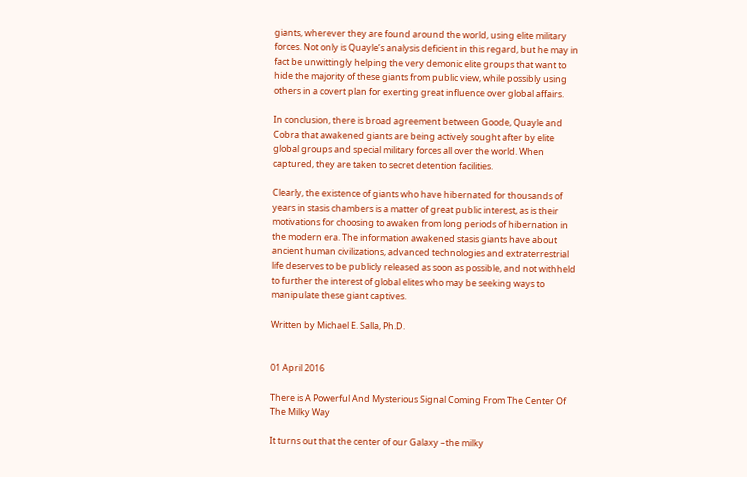giants, wherever they are found around the world, using elite military forces. Not only is Quayle’s analysis deficient in this regard, but he may in fact be unwittingly helping the very demonic elite groups that want to hide the majority of these giants from public view, while possibly using others in a covert plan for exerting great influence over global affairs.

In conclusion, there is broad agreement between Goode, Quayle and Cobra that awakened giants are being actively sought after by elite global groups and special military forces all over the world. When captured, they are taken to secret detention facilities.

Clearly, the existence of giants who have hibernated for thousands of years in stasis chambers is a matter of great public interest, as is their motivations for choosing to awaken from long periods of hibernation in the modern era. The information awakened stasis giants have about ancient human civilizations, advanced technologies and extraterrestrial life deserves to be publicly released as soon as possible, and not withheld to further the interest of global elites who may be seeking ways to manipulate these giant captives.

Written by Michael E. Salla, Ph.D.


01 April 2016

There is A Powerful And Mysterious Signal Coming From The Center Of The Milky Way

It turns out that the center of our Galaxy –the milky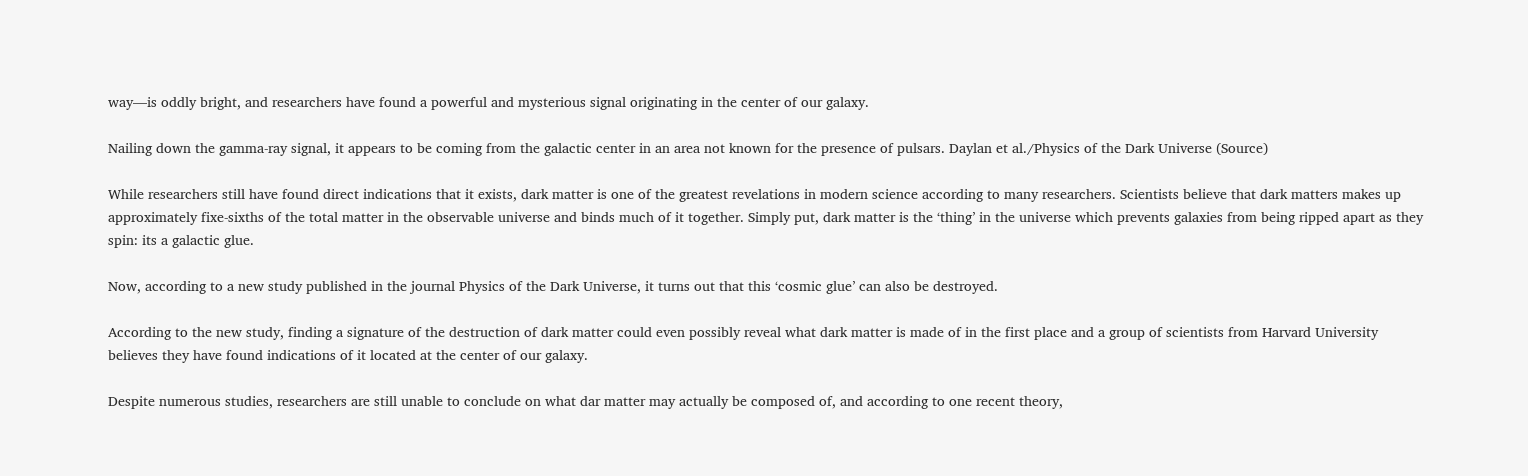way—is oddly bright, and researchers have found a powerful and mysterious signal originating in the center of our galaxy.

Nailing down the gamma-ray signal, it appears to be coming from the galactic center in an area not known for the presence of pulsars. Daylan et al./Physics of the Dark Universe (Source)

While researchers still have found direct indications that it exists, dark matter is one of the greatest revelations in modern science according to many researchers. Scientists believe that dark matters makes up approximately fixe-sixths of the total matter in the observable universe and binds much of it together. Simply put, dark matter is the ‘thing’ in the universe which prevents galaxies from being ripped apart as they spin: its a galactic glue.

Now, according to a new study published in the journal Physics of the Dark Universe, it turns out that this ‘cosmic glue’ can also be destroyed.

According to the new study, finding a signature of the destruction of dark matter could even possibly reveal what dark matter is made of in the first place and a group of scientists from Harvard University believes they have found indications of it located at the center of our galaxy.

Despite numerous studies, researchers are still unable to conclude on what dar matter may actually be composed of, and according to one recent theory,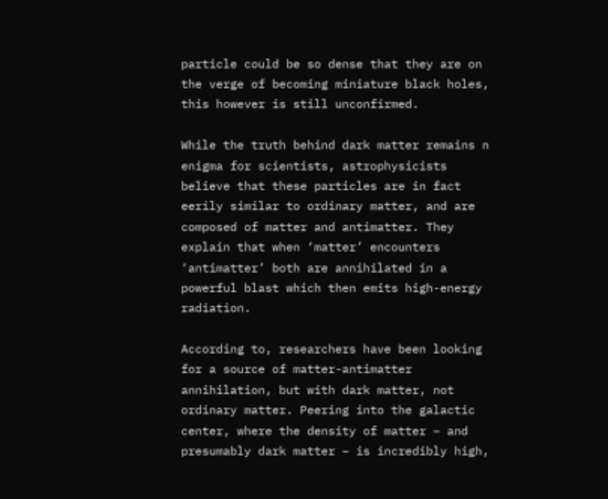particle could be so dense that they are on the verge of becoming miniature black holes, this however is still unconfirmed.

While the truth behind dark matter remains n enigma for scientists, astrophysicists believe that these particles are in fact eerily similar to ordinary matter, and are composed of matter and antimatter. They explain that when ‘matter’ encounters ‘antimatter’ both are annihilated in a powerful blast which then emits high-energy radiation.

According to, researchers have been looking for a source of matter-antimatter annihilation, but with dark matter, not ordinary matter. Peering into the galactic center, where the density of matter – and presumably dark matter – is incredibly high,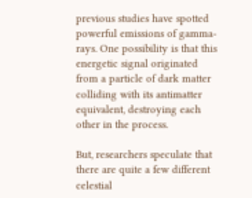previous studies have spotted powerful emissions of gamma-rays. One possibility is that this energetic signal originated from a particle of dark matter colliding with its antimatter equivalent, destroying each other in the process.

But, researchers speculate that there are quite a few different celestial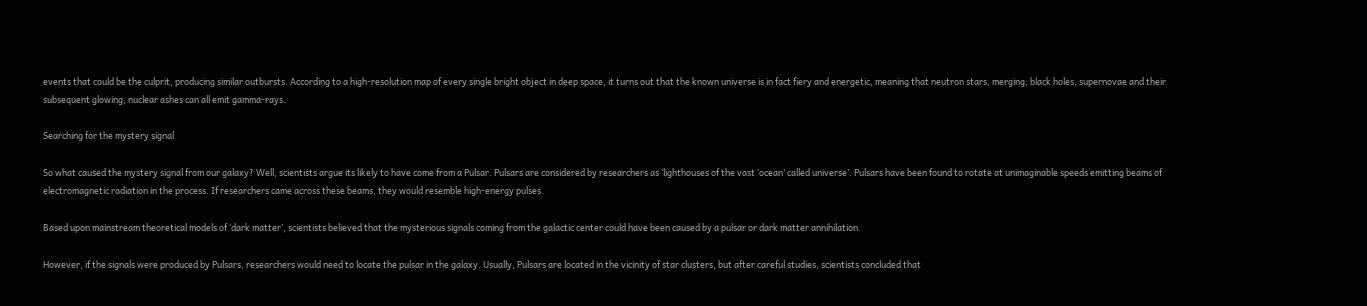events that could be the culprit, producing similar outbursts. According to a high-resolution map of every single bright object in deep space, it turns out that the known universe is in fact fiery and energetic, meaning that neutron stars, merging, black holes, supernovae and their subsequent glowing, nuclear ashes can all emit gamma-rays.

Searching for the mystery signal

So what caused the mystery signal from our galaxy? Well, scientists argue its likely to have come from a Pulsar. Pulsars are considered by researchers as ‘lighthouses of the vast ‘ocean’ called universe’. Pulsars have been found to rotate at unimaginable speeds emitting beams of electromagnetic radiation in the process. If researchers came across these beams, they would resemble high-energy pulses.

Based upon mainstream theoretical models of ‘dark matter’, scientists believed that the mysterious signals coming from the galactic center could have been caused by a pulsar or dark matter annihilation.

However, if the signals were produced by Pulsars, researchers would need to locate the pulsar in the galaxy. Usually, Pulsars are located in the vicinity of star clusters, but after careful studies, scientists concluded that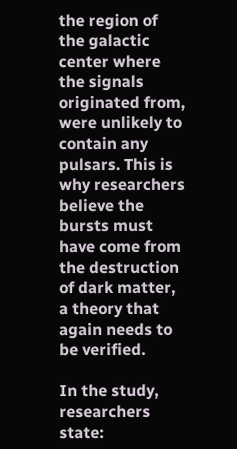the region of the galactic center where the signals originated from, were unlikely to contain any pulsars. This is why researchers believe the bursts must have come from the destruction of dark matter, a theory that again needs to be verified.

In the study, researchers state: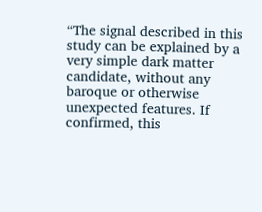“The signal described in this study can be explained by a very simple dark matter candidate, without any baroque or otherwise unexpected features. If confirmed, this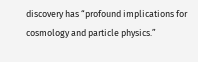discovery has “profound implications for cosmology and particle physics.”